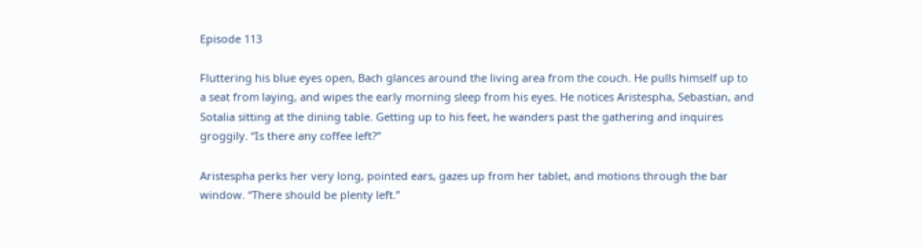Episode 113

Fluttering his blue eyes open, Bach glances around the living area from the couch. He pulls himself up to a seat from laying, and wipes the early morning sleep from his eyes. He notices Aristespha, Sebastian, and Sotalia sitting at the dining table. Getting up to his feet, he wanders past the gathering and inquires groggily. “Is there any coffee left?”

Aristespha perks her very long, pointed ears, gazes up from her tablet, and motions through the bar window. “There should be plenty left.”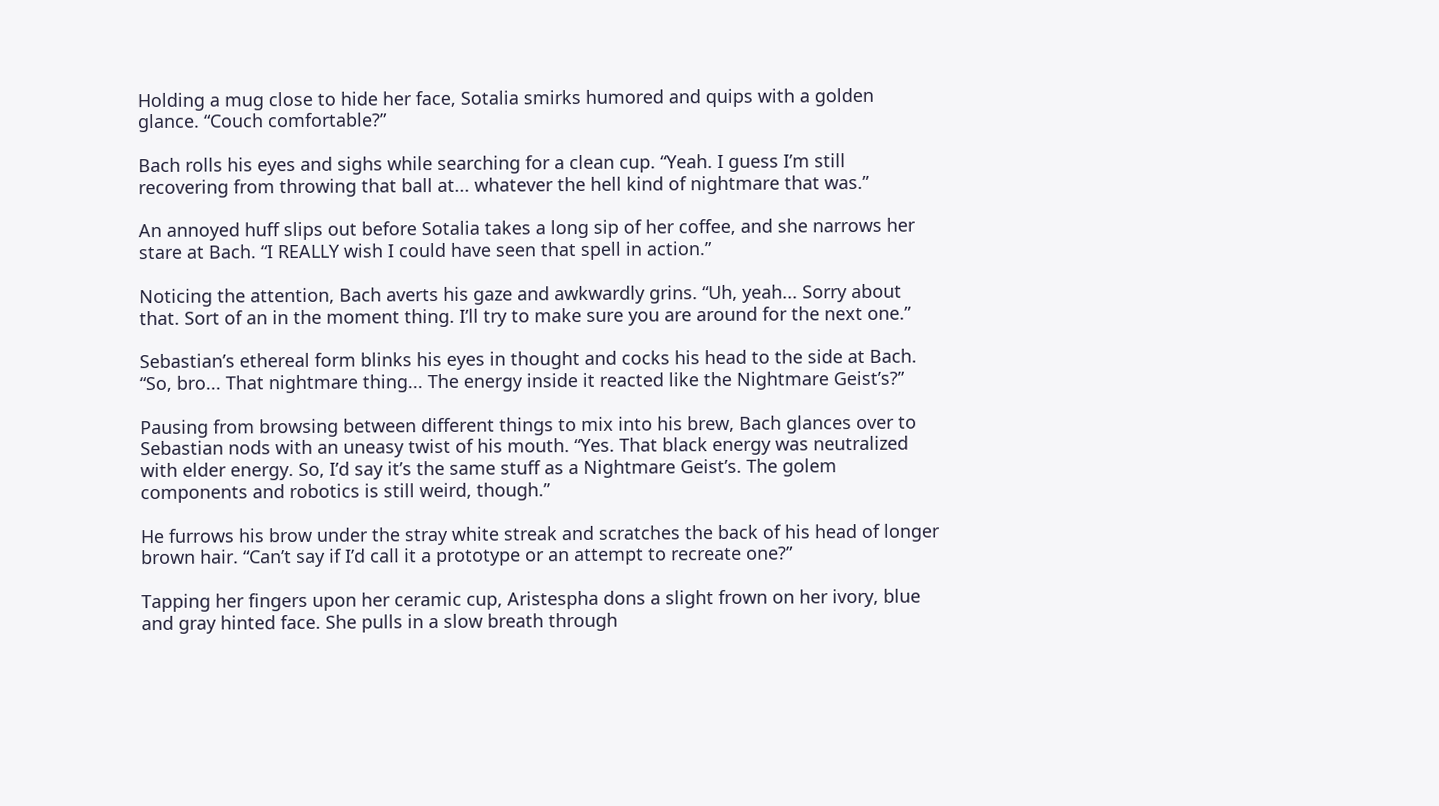Holding a mug close to hide her face, Sotalia smirks humored and quips with a golden glance. “Couch comfortable?”

Bach rolls his eyes and sighs while searching for a clean cup. “Yeah. I guess I’m still recovering from throwing that ball at... whatever the hell kind of nightmare that was.”

An annoyed huff slips out before Sotalia takes a long sip of her coffee, and she narrows her stare at Bach. “I REALLY wish I could have seen that spell in action.”

Noticing the attention, Bach averts his gaze and awkwardly grins. “Uh, yeah... Sorry about that. Sort of an in the moment thing. I’ll try to make sure you are around for the next one.”

Sebastian’s ethereal form blinks his eyes in thought and cocks his head to the side at Bach. “So, bro... That nightmare thing... The energy inside it reacted like the Nightmare Geist’s?”

Pausing from browsing between different things to mix into his brew, Bach glances over to Sebastian nods with an uneasy twist of his mouth. “Yes. That black energy was neutralized with elder energy. So, I’d say it’s the same stuff as a Nightmare Geist’s. The golem components and robotics is still weird, though.”

He furrows his brow under the stray white streak and scratches the back of his head of longer brown hair. “Can’t say if I’d call it a prototype or an attempt to recreate one?”

Tapping her fingers upon her ceramic cup, Aristespha dons a slight frown on her ivory, blue and gray hinted face. She pulls in a slow breath through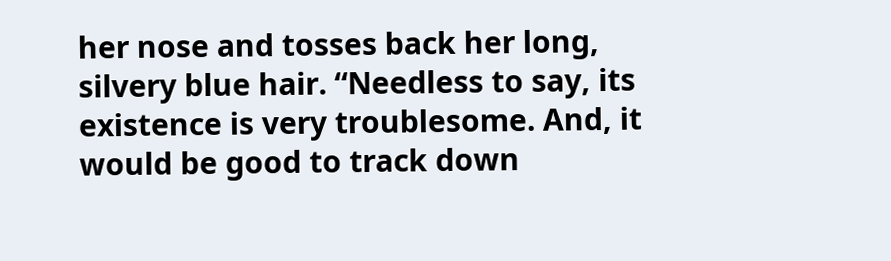her nose and tosses back her long, silvery blue hair. “Needless to say, its existence is very troublesome. And, it would be good to track down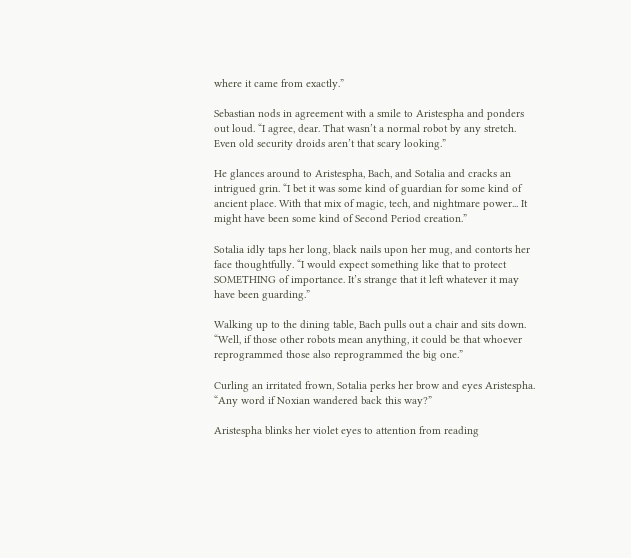where it came from exactly.”

Sebastian nods in agreement with a smile to Aristespha and ponders out loud. “I agree, dear. That wasn’t a normal robot by any stretch. Even old security droids aren’t that scary looking.”

He glances around to Aristespha, Bach, and Sotalia and cracks an intrigued grin. “I bet it was some kind of guardian for some kind of ancient place. With that mix of magic, tech, and nightmare power... It might have been some kind of Second Period creation.”

Sotalia idly taps her long, black nails upon her mug, and contorts her face thoughtfully. “I would expect something like that to protect SOMETHING of importance. It’s strange that it left whatever it may have been guarding.”

Walking up to the dining table, Bach pulls out a chair and sits down. “Well, if those other robots mean anything, it could be that whoever reprogrammed those also reprogrammed the big one.”

Curling an irritated frown, Sotalia perks her brow and eyes Aristespha. “Any word if Noxian wandered back this way?”

Aristespha blinks her violet eyes to attention from reading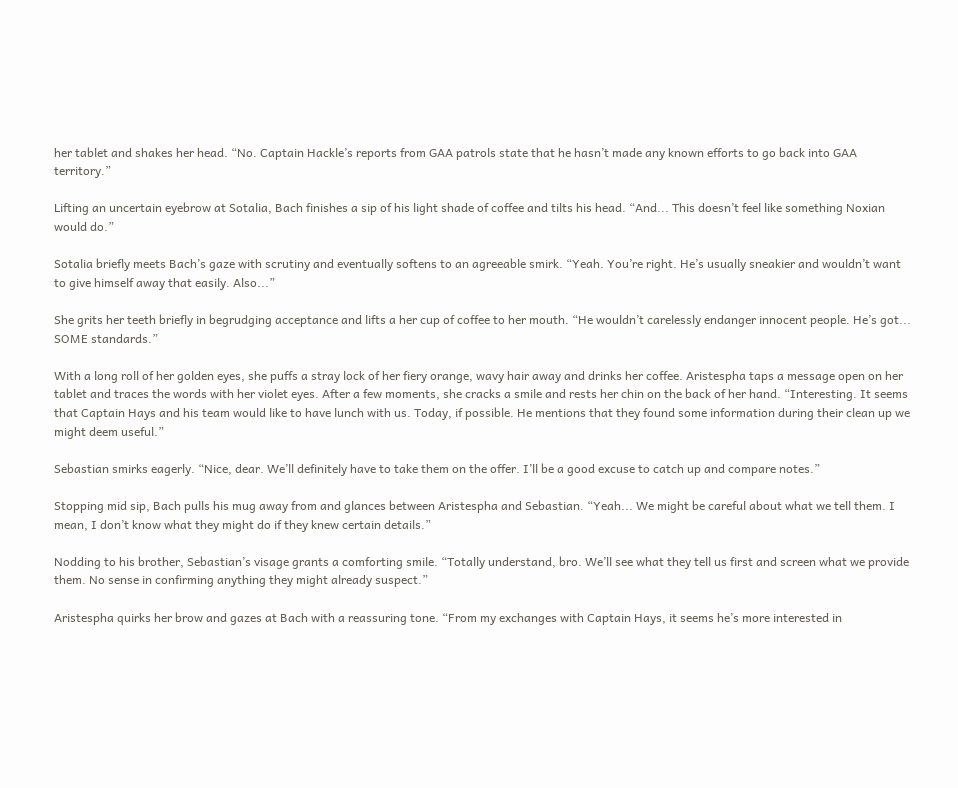her tablet and shakes her head. “No. Captain Hackle’s reports from GAA patrols state that he hasn’t made any known efforts to go back into GAA territory.”

Lifting an uncertain eyebrow at Sotalia, Bach finishes a sip of his light shade of coffee and tilts his head. “And... This doesn’t feel like something Noxian would do.”

Sotalia briefly meets Bach’s gaze with scrutiny and eventually softens to an agreeable smirk. “Yeah. You’re right. He’s usually sneakier and wouldn’t want to give himself away that easily. Also...”

She grits her teeth briefly in begrudging acceptance and lifts a her cup of coffee to her mouth. “He wouldn’t carelessly endanger innocent people. He’s got... SOME standards.”

With a long roll of her golden eyes, she puffs a stray lock of her fiery orange, wavy hair away and drinks her coffee. Aristespha taps a message open on her tablet and traces the words with her violet eyes. After a few moments, she cracks a smile and rests her chin on the back of her hand. “Interesting. It seems that Captain Hays and his team would like to have lunch with us. Today, if possible. He mentions that they found some information during their clean up we might deem useful.”

Sebastian smirks eagerly. “Nice, dear. We’ll definitely have to take them on the offer. I’ll be a good excuse to catch up and compare notes.”

Stopping mid sip, Bach pulls his mug away from and glances between Aristespha and Sebastian. “Yeah... We might be careful about what we tell them. I mean, I don’t know what they might do if they knew certain details.”

Nodding to his brother, Sebastian’s visage grants a comforting smile. “Totally understand, bro. We’ll see what they tell us first and screen what we provide them. No sense in confirming anything they might already suspect.”

Aristespha quirks her brow and gazes at Bach with a reassuring tone. “From my exchanges with Captain Hays, it seems he’s more interested in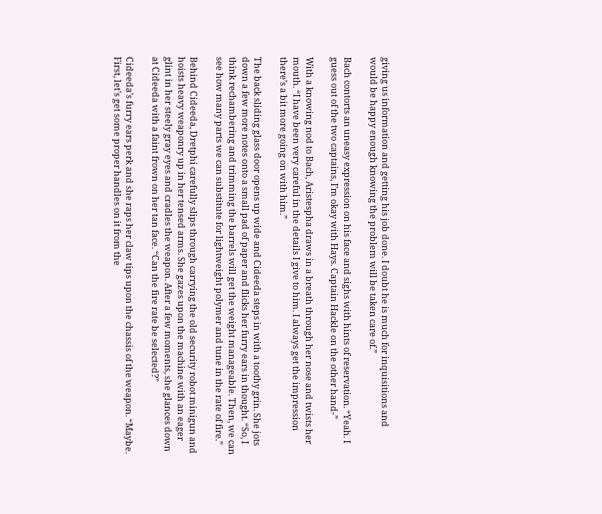giving us information and getting his job done. I doubt he is much for inquisitions and would be happy enough knowing the problem will be taken care of.”

Bach contorts an uneasy expression on his face and sighs with hints of reservation. “Yeah. I guess out of the two captains, I’m okay with Hays. Captain Hackle on the other hand-”

With a knowing nod to Bach, Aristespha draws in a breath through her nose and twists her mouth. “I have been very careful in the details I give to him. I always get the impression there’s a bit more going on with him.”

The back sliding glass door opens up wide and Cideeda steps in with a toothy grin. She jots down a few more notes onto a small pad of paper and flicks her furry ears in thought. “So, I think rechambering and trimming the barrels will get the weight manageable. Then, we can see how many parts we can substitute for lightweight polymer and tune in the rate of fire.”

Behind Cideeda, Dretphi carefully slips through carrying the old security robot minigun and hoists heavy weaponry up in her tensed arms. She gazes upon the machine with an eager glint in her steely gray eyes and cradles the weapon. After a few moments, she glances down at Cideeda with a faint frown on her tan face. “Can the fire rate be selected?”

Cideeda’s furry ears perk and she raps her claw tips upon the chassis of the weapon. “Maybe. First, let’s get some proper handles on it from the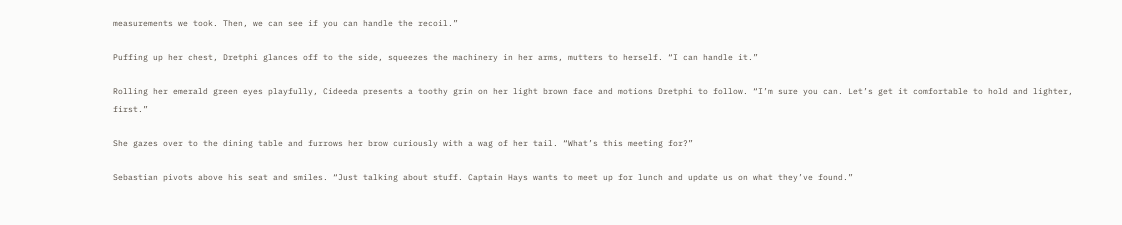measurements we took. Then, we can see if you can handle the recoil.”

Puffing up her chest, Dretphi glances off to the side, squeezes the machinery in her arms, mutters to herself. “I can handle it.”

Rolling her emerald green eyes playfully, Cideeda presents a toothy grin on her light brown face and motions Dretphi to follow. “I’m sure you can. Let’s get it comfortable to hold and lighter, first.”

She gazes over to the dining table and furrows her brow curiously with a wag of her tail. “What’s this meeting for?”

Sebastian pivots above his seat and smiles. “Just talking about stuff. Captain Hays wants to meet up for lunch and update us on what they’ve found.”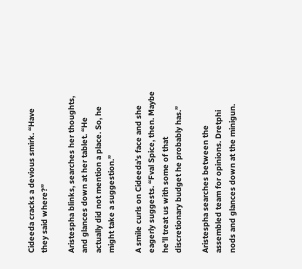Cideeda cracks a devious smirk. “Have they said where?”

Aristespha blinks, searches her thoughts, and glances down at her tablet. “He actually did not mention a place. So, he might take a suggestion.”

A smile curls on Cideeda’s face and she eagerly suggests. “Fval Spice, then. Maybe he’ll treat us with some of that discretionary budget he probably has.”

Aristespha searches between the assembled team for opinions. Dretphi nods and glances down at the minigun.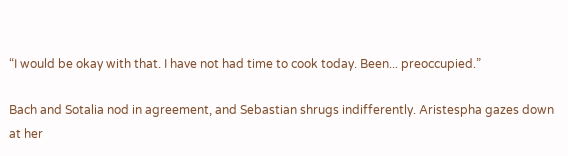“I would be okay with that. I have not had time to cook today. Been... preoccupied.”

Bach and Sotalia nod in agreement, and Sebastian shrugs indifferently. Aristespha gazes down at her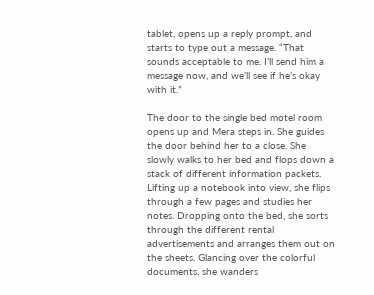tablet, opens up a reply prompt, and starts to type out a message. “That sounds acceptable to me. I’ll send him a message now, and we’ll see if he’s okay with it.”

The door to the single bed motel room opens up and Mera steps in. She guides the door behind her to a close. She slowly walks to her bed and flops down a stack of different information packets. Lifting up a notebook into view, she flips through a few pages and studies her notes. Dropping onto the bed, she sorts through the different rental advertisements and arranges them out on the sheets. Glancing over the colorful documents, she wanders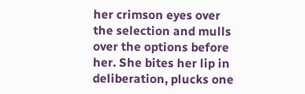her crimson eyes over the selection and mulls over the options before her. She bites her lip in deliberation, plucks one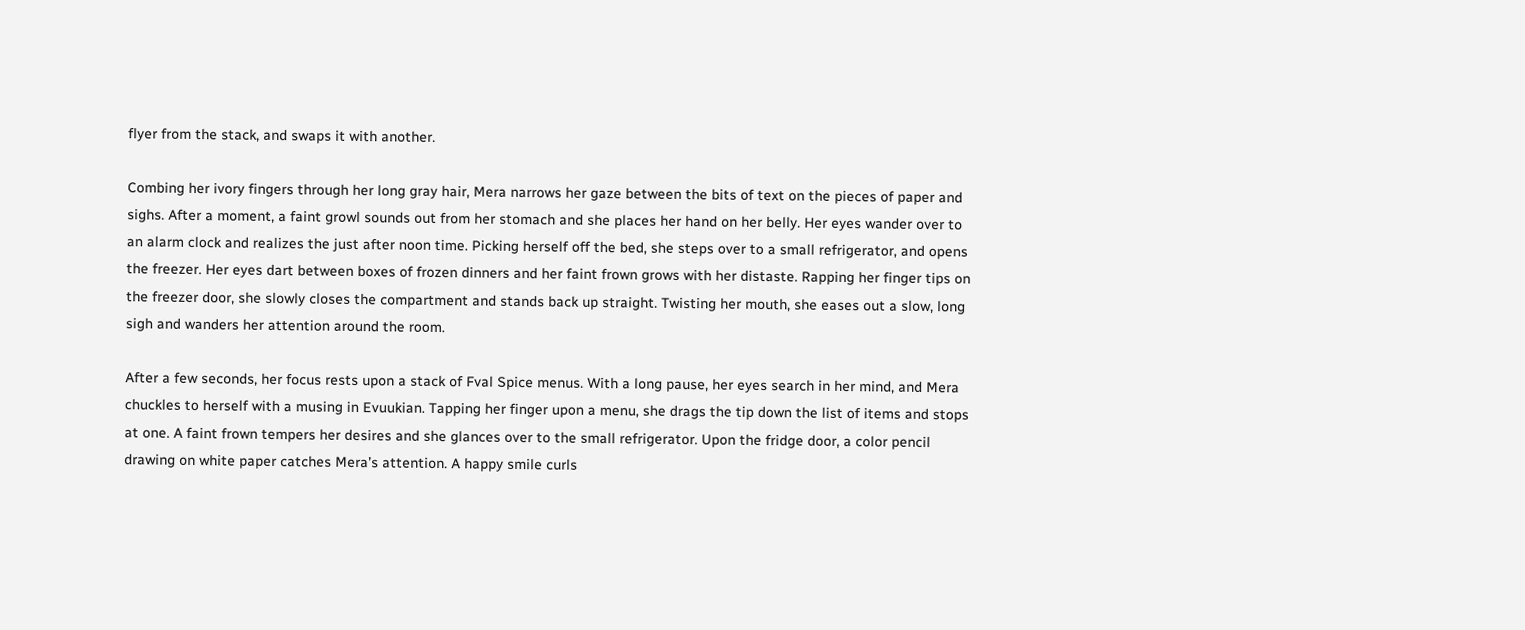flyer from the stack, and swaps it with another.

Combing her ivory fingers through her long gray hair, Mera narrows her gaze between the bits of text on the pieces of paper and sighs. After a moment, a faint growl sounds out from her stomach and she places her hand on her belly. Her eyes wander over to an alarm clock and realizes the just after noon time. Picking herself off the bed, she steps over to a small refrigerator, and opens the freezer. Her eyes dart between boxes of frozen dinners and her faint frown grows with her distaste. Rapping her finger tips on the freezer door, she slowly closes the compartment and stands back up straight. Twisting her mouth, she eases out a slow, long sigh and wanders her attention around the room.

After a few seconds, her focus rests upon a stack of Fval Spice menus. With a long pause, her eyes search in her mind, and Mera chuckles to herself with a musing in Evuukian. Tapping her finger upon a menu, she drags the tip down the list of items and stops at one. A faint frown tempers her desires and she glances over to the small refrigerator. Upon the fridge door, a color pencil drawing on white paper catches Mera’s attention. A happy smile curls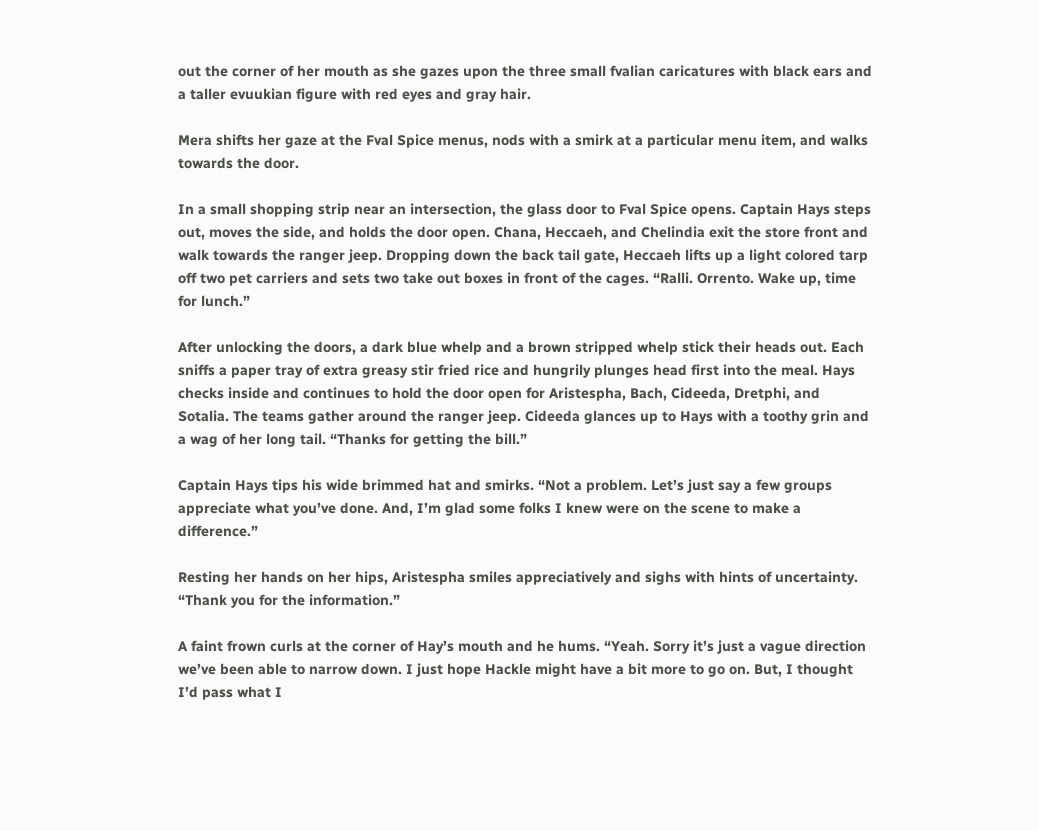out the corner of her mouth as she gazes upon the three small fvalian caricatures with black ears and a taller evuukian figure with red eyes and gray hair.

Mera shifts her gaze at the Fval Spice menus, nods with a smirk at a particular menu item, and walks towards the door.

In a small shopping strip near an intersection, the glass door to Fval Spice opens. Captain Hays steps out, moves the side, and holds the door open. Chana, Heccaeh, and Chelindia exit the store front and walk towards the ranger jeep. Dropping down the back tail gate, Heccaeh lifts up a light colored tarp off two pet carriers and sets two take out boxes in front of the cages. “Ralli. Orrento. Wake up, time for lunch.”

After unlocking the doors, a dark blue whelp and a brown stripped whelp stick their heads out. Each sniffs a paper tray of extra greasy stir fried rice and hungrily plunges head first into the meal. Hays checks inside and continues to hold the door open for Aristespha, Bach, Cideeda, Dretphi, and Sotalia. The teams gather around the ranger jeep. Cideeda glances up to Hays with a toothy grin and a wag of her long tail. “Thanks for getting the bill.”

Captain Hays tips his wide brimmed hat and smirks. “Not a problem. Let’s just say a few groups appreciate what you’ve done. And, I’m glad some folks I knew were on the scene to make a difference.”

Resting her hands on her hips, Aristespha smiles appreciatively and sighs with hints of uncertainty. “Thank you for the information.”

A faint frown curls at the corner of Hay’s mouth and he hums. “Yeah. Sorry it’s just a vague direction we’ve been able to narrow down. I just hope Hackle might have a bit more to go on. But, I thought I’d pass what I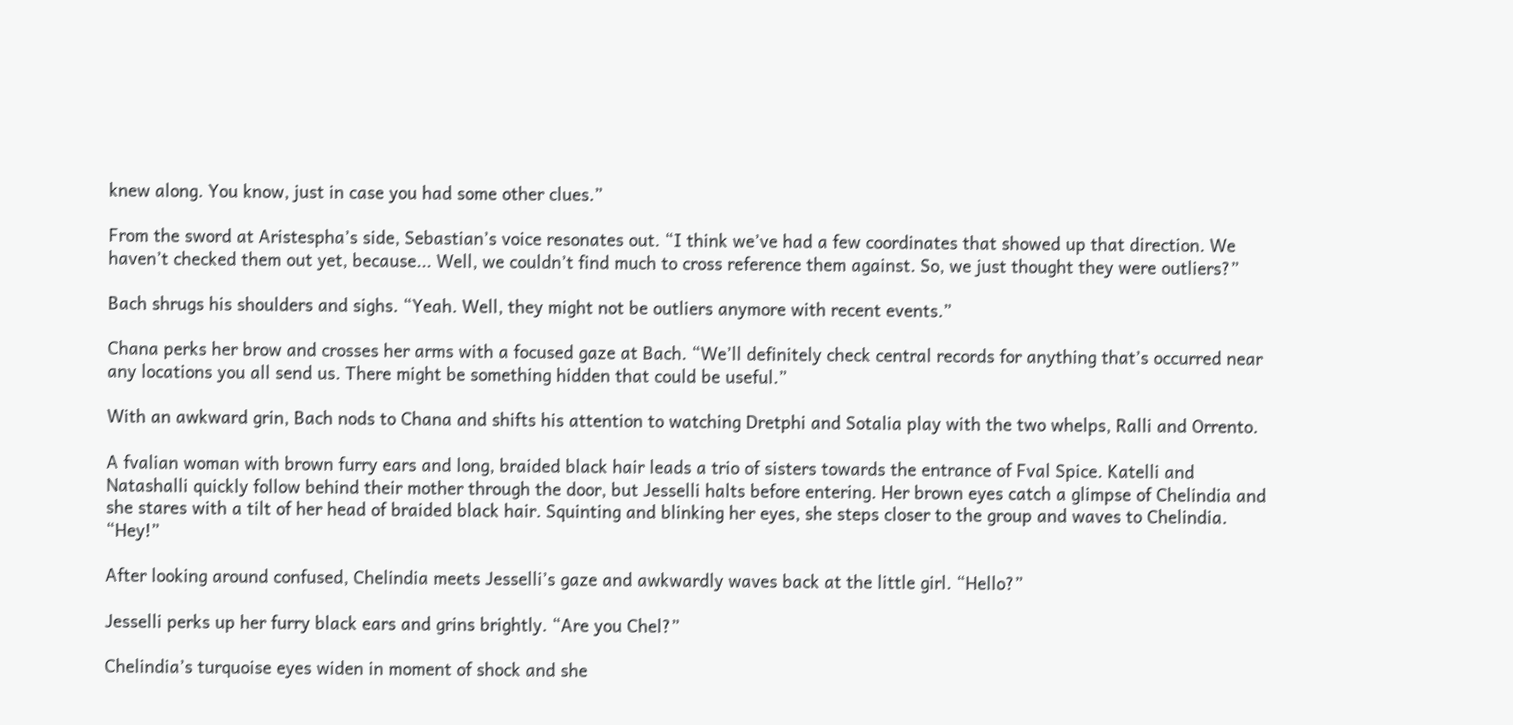knew along. You know, just in case you had some other clues.”

From the sword at Aristespha’s side, Sebastian’s voice resonates out. “I think we’ve had a few coordinates that showed up that direction. We haven’t checked them out yet, because... Well, we couldn’t find much to cross reference them against. So, we just thought they were outliers?”

Bach shrugs his shoulders and sighs. “Yeah. Well, they might not be outliers anymore with recent events.”

Chana perks her brow and crosses her arms with a focused gaze at Bach. “We’ll definitely check central records for anything that’s occurred near any locations you all send us. There might be something hidden that could be useful.”

With an awkward grin, Bach nods to Chana and shifts his attention to watching Dretphi and Sotalia play with the two whelps, Ralli and Orrento.

A fvalian woman with brown furry ears and long, braided black hair leads a trio of sisters towards the entrance of Fval Spice. Katelli and Natashalli quickly follow behind their mother through the door, but Jesselli halts before entering. Her brown eyes catch a glimpse of Chelindia and she stares with a tilt of her head of braided black hair. Squinting and blinking her eyes, she steps closer to the group and waves to Chelindia. “Hey!”

After looking around confused, Chelindia meets Jesselli’s gaze and awkwardly waves back at the little girl. “Hello?”

Jesselli perks up her furry black ears and grins brightly. “Are you Chel?”

Chelindia’s turquoise eyes widen in moment of shock and she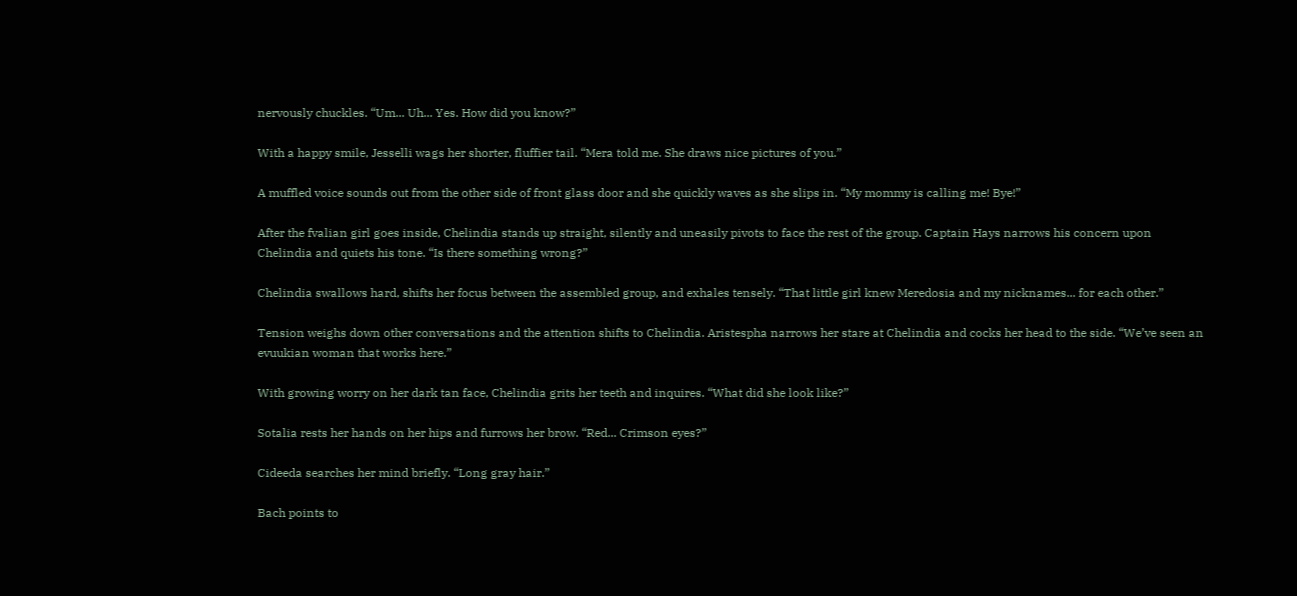nervously chuckles. “Um... Uh... Yes. How did you know?”

With a happy smile, Jesselli wags her shorter, fluffier tail. “Mera told me. She draws nice pictures of you.”

A muffled voice sounds out from the other side of front glass door and she quickly waves as she slips in. “My mommy is calling me! Bye!”

After the fvalian girl goes inside, Chelindia stands up straight, silently and uneasily pivots to face the rest of the group. Captain Hays narrows his concern upon Chelindia and quiets his tone. “Is there something wrong?”

Chelindia swallows hard, shifts her focus between the assembled group, and exhales tensely. “That little girl knew Meredosia and my nicknames... for each other.”

Tension weighs down other conversations and the attention shifts to Chelindia. Aristespha narrows her stare at Chelindia and cocks her head to the side. “We’ve seen an evuukian woman that works here.”

With growing worry on her dark tan face, Chelindia grits her teeth and inquires. “What did she look like?”

Sotalia rests her hands on her hips and furrows her brow. “Red... Crimson eyes?”

Cideeda searches her mind briefly. “Long gray hair.”

Bach points to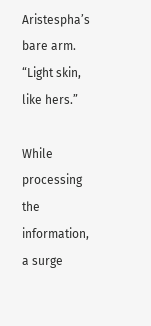Aristespha’s bare arm. “Light skin, like hers.”

While processing the information, a surge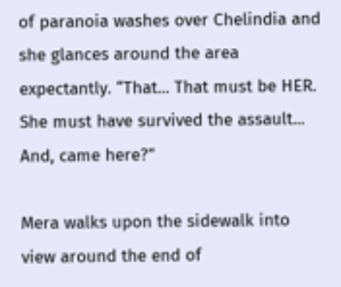of paranoia washes over Chelindia and she glances around the area expectantly. “That... That must be HER. She must have survived the assault... And, came here?”

Mera walks upon the sidewalk into view around the end of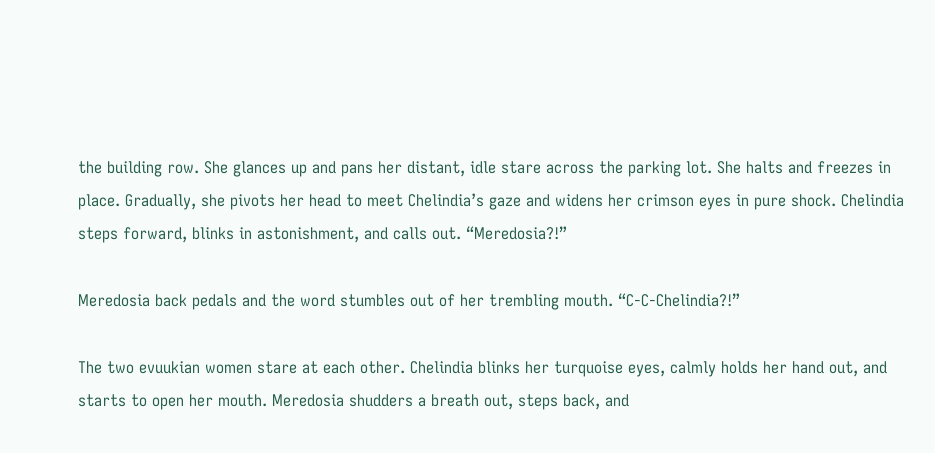the building row. She glances up and pans her distant, idle stare across the parking lot. She halts and freezes in place. Gradually, she pivots her head to meet Chelindia’s gaze and widens her crimson eyes in pure shock. Chelindia steps forward, blinks in astonishment, and calls out. “Meredosia?!”

Meredosia back pedals and the word stumbles out of her trembling mouth. “C-C-Chelindia?!”

The two evuukian women stare at each other. Chelindia blinks her turquoise eyes, calmly holds her hand out, and starts to open her mouth. Meredosia shudders a breath out, steps back, and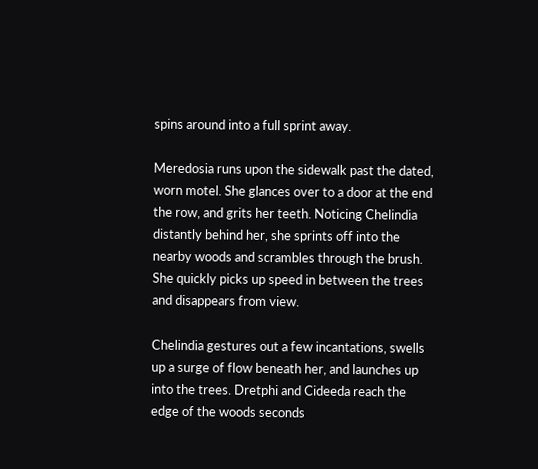spins around into a full sprint away.

Meredosia runs upon the sidewalk past the dated, worn motel. She glances over to a door at the end the row, and grits her teeth. Noticing Chelindia distantly behind her, she sprints off into the nearby woods and scrambles through the brush. She quickly picks up speed in between the trees and disappears from view.

Chelindia gestures out a few incantations, swells up a surge of flow beneath her, and launches up into the trees. Dretphi and Cideeda reach the edge of the woods seconds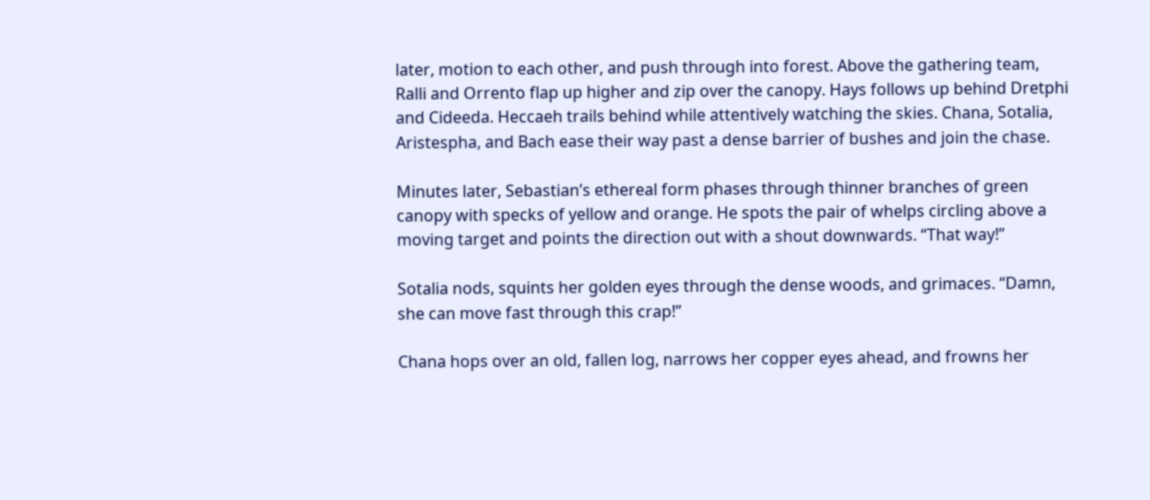later, motion to each other, and push through into forest. Above the gathering team, Ralli and Orrento flap up higher and zip over the canopy. Hays follows up behind Dretphi and Cideeda. Heccaeh trails behind while attentively watching the skies. Chana, Sotalia, Aristespha, and Bach ease their way past a dense barrier of bushes and join the chase.

Minutes later, Sebastian’s ethereal form phases through thinner branches of green canopy with specks of yellow and orange. He spots the pair of whelps circling above a moving target and points the direction out with a shout downwards. “That way!”

Sotalia nods, squints her golden eyes through the dense woods, and grimaces. “Damn, she can move fast through this crap!”

Chana hops over an old, fallen log, narrows her copper eyes ahead, and frowns her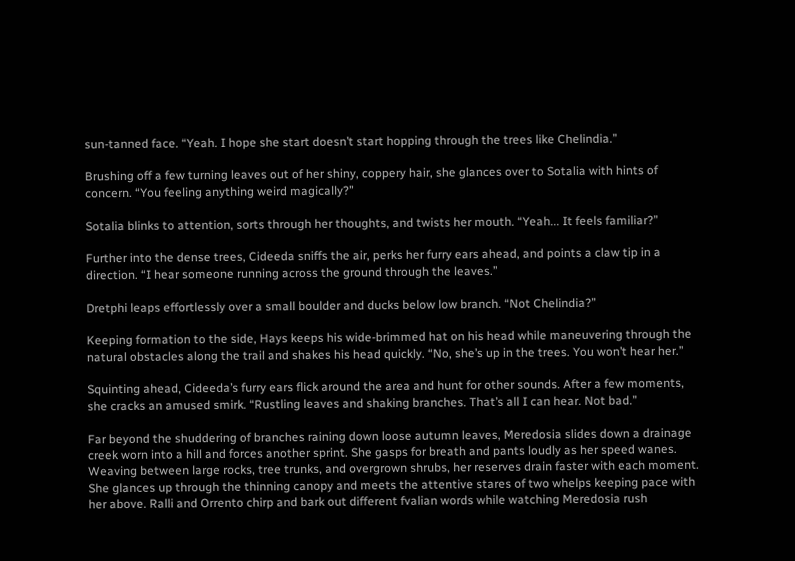sun-tanned face. “Yeah. I hope she start doesn’t start hopping through the trees like Chelindia.”

Brushing off a few turning leaves out of her shiny, coppery hair, she glances over to Sotalia with hints of concern. “You feeling anything weird magically?”

Sotalia blinks to attention, sorts through her thoughts, and twists her mouth. “Yeah... It feels familiar?”

Further into the dense trees, Cideeda sniffs the air, perks her furry ears ahead, and points a claw tip in a direction. “I hear someone running across the ground through the leaves.”

Dretphi leaps effortlessly over a small boulder and ducks below low branch. “Not Chelindia?”

Keeping formation to the side, Hays keeps his wide-brimmed hat on his head while maneuvering through the natural obstacles along the trail and shakes his head quickly. “No, she’s up in the trees. You won’t hear her.”

Squinting ahead, Cideeda’s furry ears flick around the area and hunt for other sounds. After a few moments, she cracks an amused smirk. “Rustling leaves and shaking branches. That’s all I can hear. Not bad.”

Far beyond the shuddering of branches raining down loose autumn leaves, Meredosia slides down a drainage creek worn into a hill and forces another sprint. She gasps for breath and pants loudly as her speed wanes. Weaving between large rocks, tree trunks, and overgrown shrubs, her reserves drain faster with each moment. She glances up through the thinning canopy and meets the attentive stares of two whelps keeping pace with her above. Ralli and Orrento chirp and bark out different fvalian words while watching Meredosia rush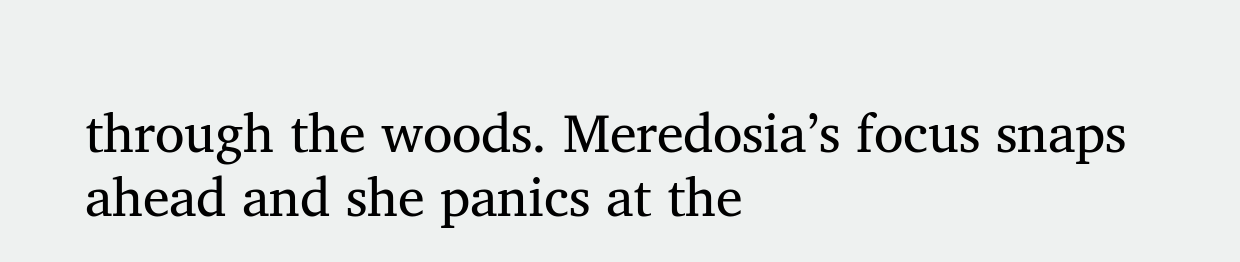through the woods. Meredosia’s focus snaps ahead and she panics at the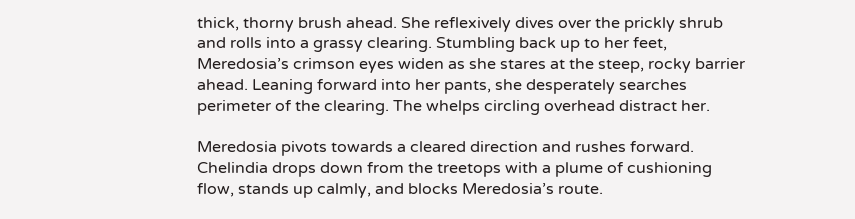thick, thorny brush ahead. She reflexively dives over the prickly shrub and rolls into a grassy clearing. Stumbling back up to her feet, Meredosia’s crimson eyes widen as she stares at the steep, rocky barrier ahead. Leaning forward into her pants, she desperately searches perimeter of the clearing. The whelps circling overhead distract her.

Meredosia pivots towards a cleared direction and rushes forward. Chelindia drops down from the treetops with a plume of cushioning flow, stands up calmly, and blocks Meredosia’s route.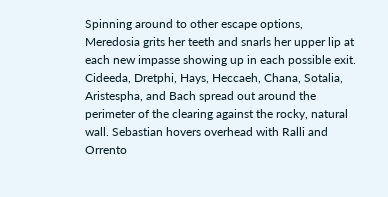Spinning around to other escape options, Meredosia grits her teeth and snarls her upper lip at each new impasse showing up in each possible exit. Cideeda, Dretphi, Hays, Heccaeh, Chana, Sotalia, Aristespha, and Bach spread out around the perimeter of the clearing against the rocky, natural wall. Sebastian hovers overhead with Ralli and Orrento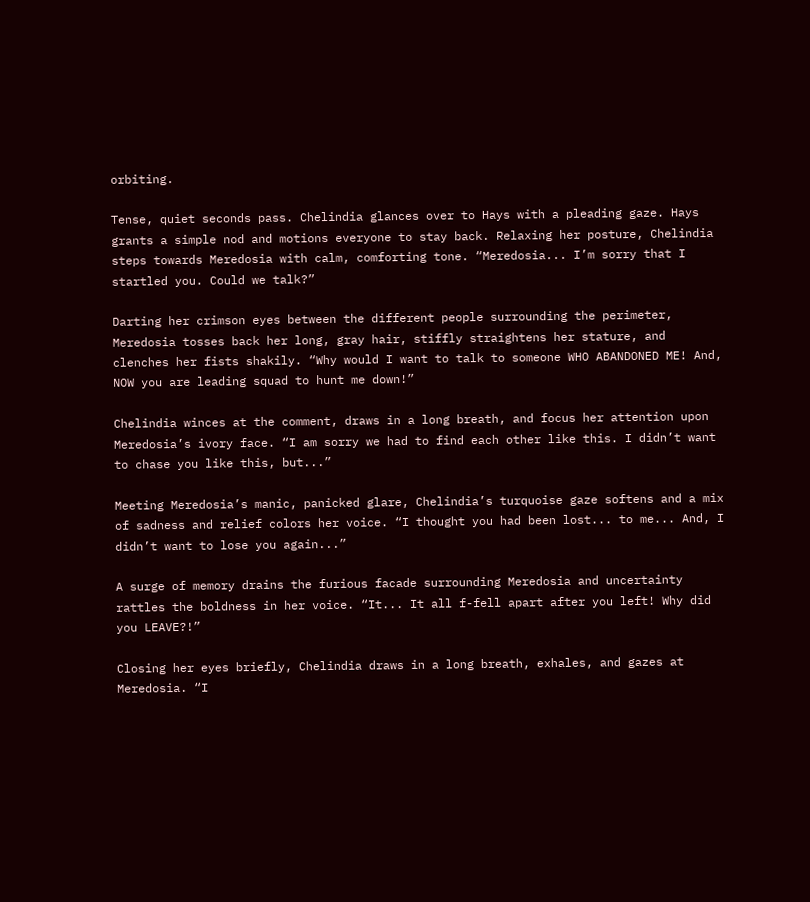orbiting.

Tense, quiet seconds pass. Chelindia glances over to Hays with a pleading gaze. Hays grants a simple nod and motions everyone to stay back. Relaxing her posture, Chelindia steps towards Meredosia with calm, comforting tone. “Meredosia... I’m sorry that I startled you. Could we talk?”

Darting her crimson eyes between the different people surrounding the perimeter, Meredosia tosses back her long, gray hair, stiffly straightens her stature, and clenches her fists shakily. “Why would I want to talk to someone WHO ABANDONED ME! And, NOW you are leading squad to hunt me down!”

Chelindia winces at the comment, draws in a long breath, and focus her attention upon Meredosia’s ivory face. “I am sorry we had to find each other like this. I didn’t want to chase you like this, but...”

Meeting Meredosia’s manic, panicked glare, Chelindia’s turquoise gaze softens and a mix of sadness and relief colors her voice. “I thought you had been lost... to me... And, I didn’t want to lose you again...”

A surge of memory drains the furious facade surrounding Meredosia and uncertainty rattles the boldness in her voice. “It... It all f-fell apart after you left! Why did you LEAVE?!”

Closing her eyes briefly, Chelindia draws in a long breath, exhales, and gazes at Meredosia. “I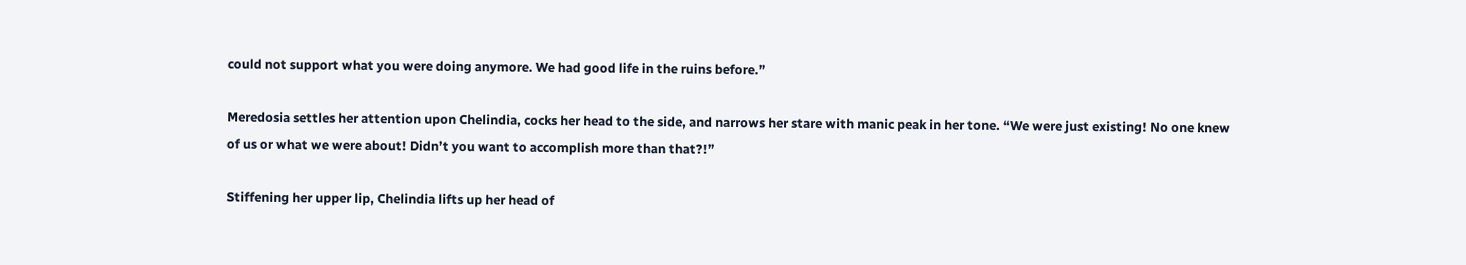could not support what you were doing anymore. We had good life in the ruins before.”

Meredosia settles her attention upon Chelindia, cocks her head to the side, and narrows her stare with manic peak in her tone. “We were just existing! No one knew of us or what we were about! Didn’t you want to accomplish more than that?!”

Stiffening her upper lip, Chelindia lifts up her head of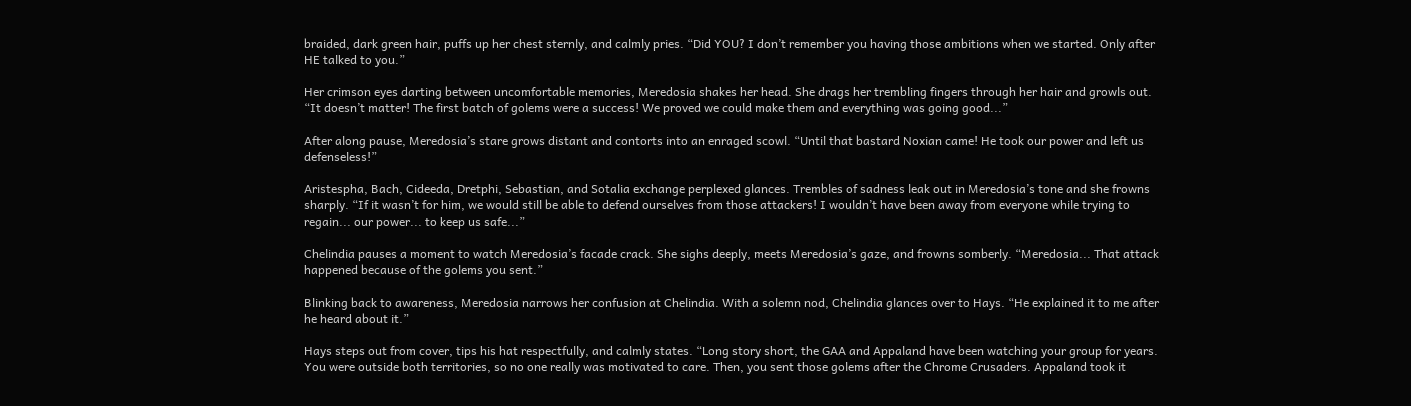braided, dark green hair, puffs up her chest sternly, and calmly pries. “Did YOU? I don’t remember you having those ambitions when we started. Only after HE talked to you.”

Her crimson eyes darting between uncomfortable memories, Meredosia shakes her head. She drags her trembling fingers through her hair and growls out. “It doesn’t matter! The first batch of golems were a success! We proved we could make them and everything was going good...”

After along pause, Meredosia’s stare grows distant and contorts into an enraged scowl. “Until that bastard Noxian came! He took our power and left us defenseless!”

Aristespha, Bach, Cideeda, Dretphi, Sebastian, and Sotalia exchange perplexed glances. Trembles of sadness leak out in Meredosia’s tone and she frowns sharply. “If it wasn’t for him, we would still be able to defend ourselves from those attackers! I wouldn’t have been away from everyone while trying to regain... our power... to keep us safe...”

Chelindia pauses a moment to watch Meredosia’s facade crack. She sighs deeply, meets Meredosia’s gaze, and frowns somberly. “Meredosia... That attack happened because of the golems you sent.”

Blinking back to awareness, Meredosia narrows her confusion at Chelindia. With a solemn nod, Chelindia glances over to Hays. “He explained it to me after he heard about it.”

Hays steps out from cover, tips his hat respectfully, and calmly states. “Long story short, the GAA and Appaland have been watching your group for years. You were outside both territories, so no one really was motivated to care. Then, you sent those golems after the Chrome Crusaders. Appaland took it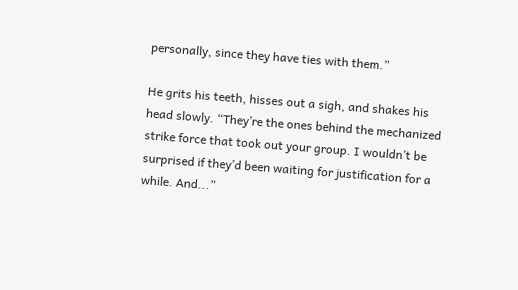personally, since they have ties with them.”

He grits his teeth, hisses out a sigh, and shakes his head slowly. “They’re the ones behind the mechanized strike force that took out your group. I wouldn’t be surprised if they’d been waiting for justification for a while. And...”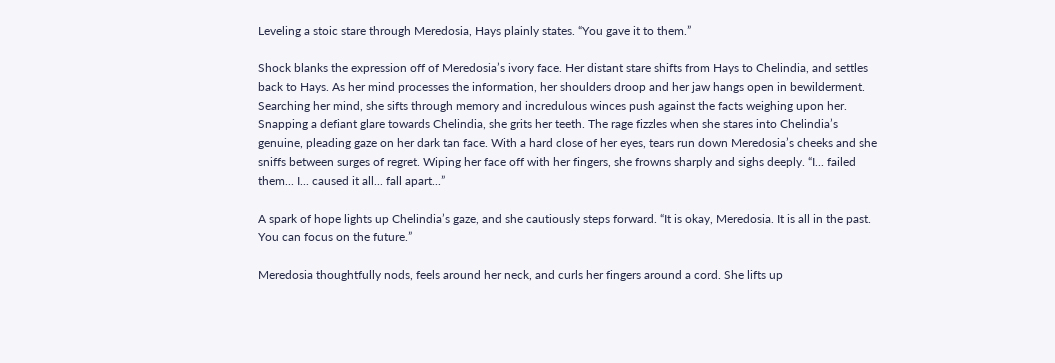Leveling a stoic stare through Meredosia, Hays plainly states. “You gave it to them.”

Shock blanks the expression off of Meredosia’s ivory face. Her distant stare shifts from Hays to Chelindia, and settles back to Hays. As her mind processes the information, her shoulders droop and her jaw hangs open in bewilderment. Searching her mind, she sifts through memory and incredulous winces push against the facts weighing upon her. Snapping a defiant glare towards Chelindia, she grits her teeth. The rage fizzles when she stares into Chelindia’s genuine, pleading gaze on her dark tan face. With a hard close of her eyes, tears run down Meredosia’s cheeks and she sniffs between surges of regret. Wiping her face off with her fingers, she frowns sharply and sighs deeply. “I... failed them... I... caused it all... fall apart...”

A spark of hope lights up Chelindia’s gaze, and she cautiously steps forward. “It is okay, Meredosia. It is all in the past. You can focus on the future.”

Meredosia thoughtfully nods, feels around her neck, and curls her fingers around a cord. She lifts up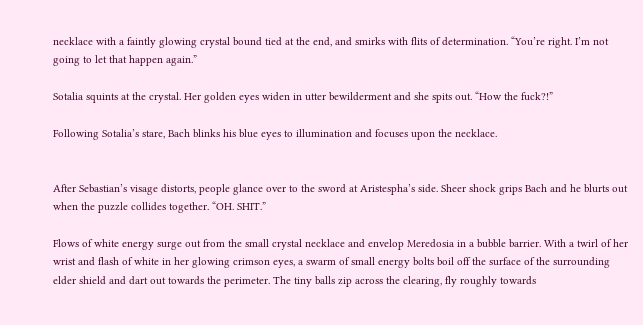necklace with a faintly glowing crystal bound tied at the end, and smirks with flits of determination. “You’re right. I’m not going to let that happen again.”

Sotalia squints at the crystal. Her golden eyes widen in utter bewilderment and she spits out. “How the fuck?!”

Following Sotalia’s stare, Bach blinks his blue eyes to illumination and focuses upon the necklace.


After Sebastian’s visage distorts, people glance over to the sword at Aristespha’s side. Sheer shock grips Bach and he blurts out when the puzzle collides together. “OH. SHIT.”

Flows of white energy surge out from the small crystal necklace and envelop Meredosia in a bubble barrier. With a twirl of her wrist and flash of white in her glowing crimson eyes, a swarm of small energy bolts boil off the surface of the surrounding elder shield and dart out towards the perimeter. The tiny balls zip across the clearing, fly roughly towards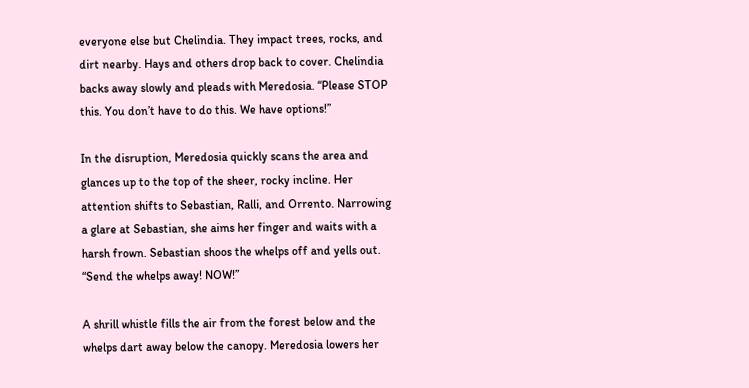everyone else but Chelindia. They impact trees, rocks, and dirt nearby. Hays and others drop back to cover. Chelindia backs away slowly and pleads with Meredosia. “Please STOP this. You don’t have to do this. We have options!”

In the disruption, Meredosia quickly scans the area and glances up to the top of the sheer, rocky incline. Her attention shifts to Sebastian, Ralli, and Orrento. Narrowing a glare at Sebastian, she aims her finger and waits with a harsh frown. Sebastian shoos the whelps off and yells out. “Send the whelps away! NOW!”

A shrill whistle fills the air from the forest below and the whelps dart away below the canopy. Meredosia lowers her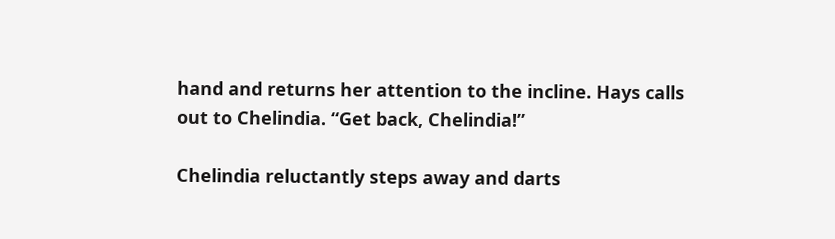hand and returns her attention to the incline. Hays calls out to Chelindia. “Get back, Chelindia!”

Chelindia reluctantly steps away and darts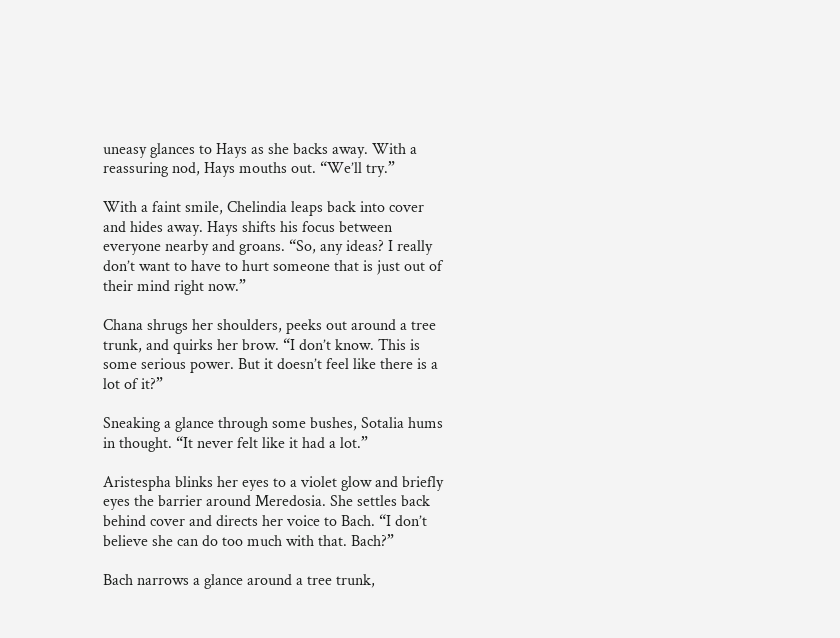uneasy glances to Hays as she backs away. With a reassuring nod, Hays mouths out. “We’ll try.”

With a faint smile, Chelindia leaps back into cover and hides away. Hays shifts his focus between everyone nearby and groans. “So, any ideas? I really don’t want to have to hurt someone that is just out of their mind right now.”

Chana shrugs her shoulders, peeks out around a tree trunk, and quirks her brow. “I don’t know. This is some serious power. But it doesn’t feel like there is a lot of it?”

Sneaking a glance through some bushes, Sotalia hums in thought. “It never felt like it had a lot.”

Aristespha blinks her eyes to a violet glow and briefly eyes the barrier around Meredosia. She settles back behind cover and directs her voice to Bach. “I don’t believe she can do too much with that. Bach?”

Bach narrows a glance around a tree trunk,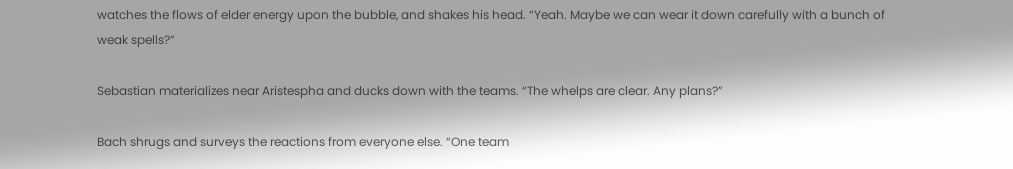watches the flows of elder energy upon the bubble, and shakes his head. “Yeah. Maybe we can wear it down carefully with a bunch of weak spells?”

Sebastian materializes near Aristespha and ducks down with the teams. “The whelps are clear. Any plans?”

Bach shrugs and surveys the reactions from everyone else. “One team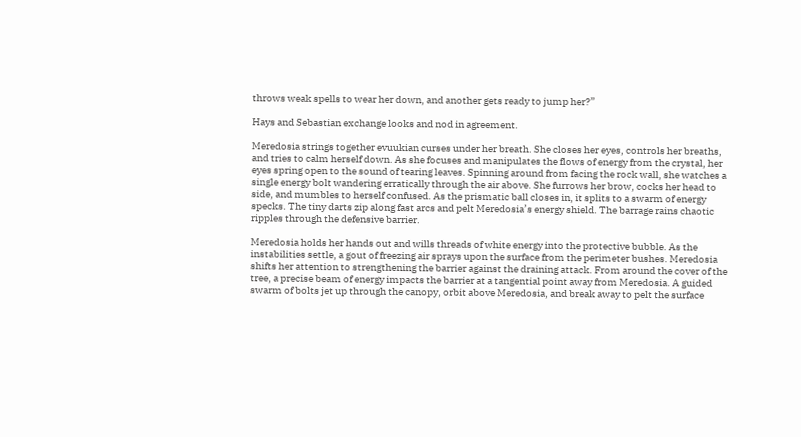throws weak spells to wear her down, and another gets ready to jump her?”

Hays and Sebastian exchange looks and nod in agreement.

Meredosia strings together evuukian curses under her breath. She closes her eyes, controls her breaths, and tries to calm herself down. As she focuses and manipulates the flows of energy from the crystal, her eyes spring open to the sound of tearing leaves. Spinning around from facing the rock wall, she watches a single energy bolt wandering erratically through the air above. She furrows her brow, cocks her head to side, and mumbles to herself confused. As the prismatic ball closes in, it splits to a swarm of energy specks. The tiny darts zip along fast arcs and pelt Meredosia’s energy shield. The barrage rains chaotic ripples through the defensive barrier.

Meredosia holds her hands out and wills threads of white energy into the protective bubble. As the instabilities settle, a gout of freezing air sprays upon the surface from the perimeter bushes. Meredosia shifts her attention to strengthening the barrier against the draining attack. From around the cover of the tree, a precise beam of energy impacts the barrier at a tangential point away from Meredosia. A guided swarm of bolts jet up through the canopy, orbit above Meredosia, and break away to pelt the surface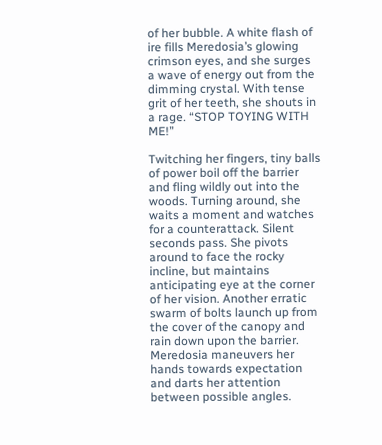of her bubble. A white flash of ire fills Meredosia’s glowing crimson eyes, and she surges a wave of energy out from the dimming crystal. With tense grit of her teeth, she shouts in a rage. “STOP TOYING WITH ME!”

Twitching her fingers, tiny balls of power boil off the barrier and fling wildly out into the woods. Turning around, she waits a moment and watches for a counterattack. Silent seconds pass. She pivots around to face the rocky incline, but maintains anticipating eye at the corner of her vision. Another erratic swarm of bolts launch up from the cover of the canopy and rain down upon the barrier. Meredosia maneuvers her hands towards expectation and darts her attention between possible angles.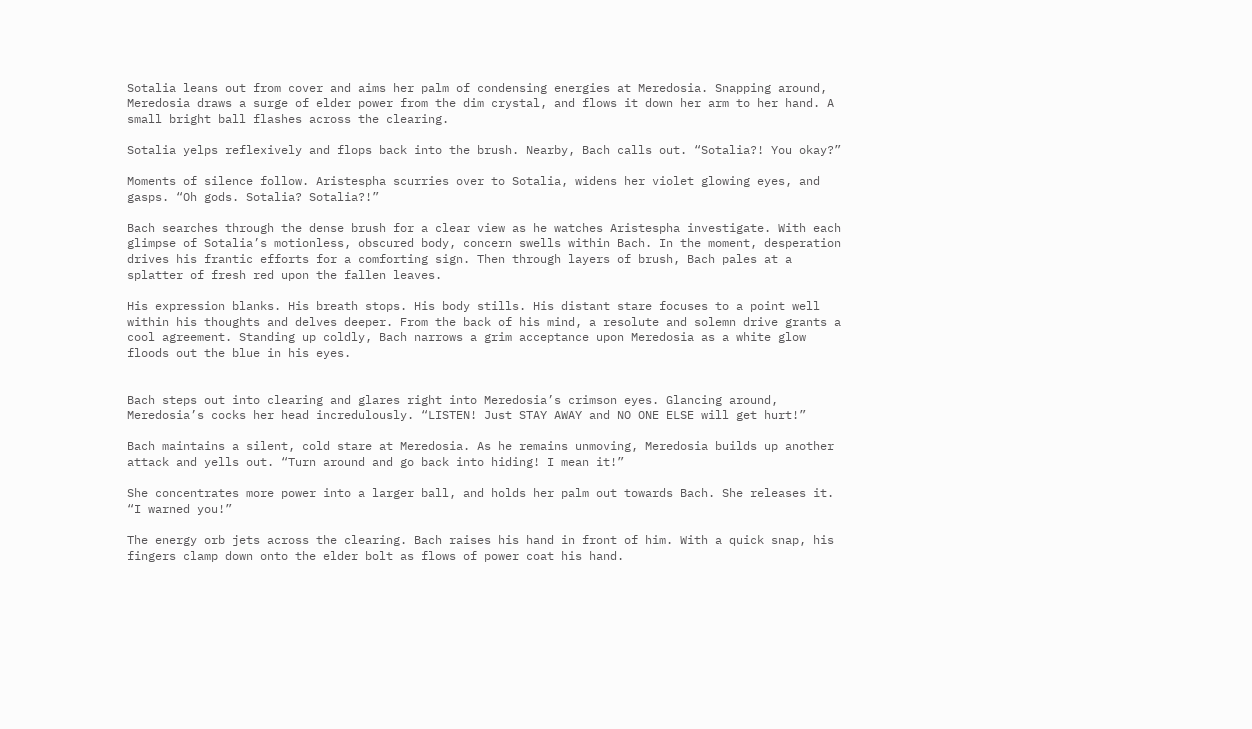Sotalia leans out from cover and aims her palm of condensing energies at Meredosia. Snapping around, Meredosia draws a surge of elder power from the dim crystal, and flows it down her arm to her hand. A small bright ball flashes across the clearing.

Sotalia yelps reflexively and flops back into the brush. Nearby, Bach calls out. “Sotalia?! You okay?”

Moments of silence follow. Aristespha scurries over to Sotalia, widens her violet glowing eyes, and gasps. “Oh gods. Sotalia? Sotalia?!”

Bach searches through the dense brush for a clear view as he watches Aristespha investigate. With each glimpse of Sotalia’s motionless, obscured body, concern swells within Bach. In the moment, desperation drives his frantic efforts for a comforting sign. Then through layers of brush, Bach pales at a splatter of fresh red upon the fallen leaves.

His expression blanks. His breath stops. His body stills. His distant stare focuses to a point well within his thoughts and delves deeper. From the back of his mind, a resolute and solemn drive grants a cool agreement. Standing up coldly, Bach narrows a grim acceptance upon Meredosia as a white glow floods out the blue in his eyes.


Bach steps out into clearing and glares right into Meredosia’s crimson eyes. Glancing around, Meredosia’s cocks her head incredulously. “LISTEN! Just STAY AWAY and NO ONE ELSE will get hurt!”

Bach maintains a silent, cold stare at Meredosia. As he remains unmoving, Meredosia builds up another attack and yells out. “Turn around and go back into hiding! I mean it!”

She concentrates more power into a larger ball, and holds her palm out towards Bach. She releases it. “I warned you!”

The energy orb jets across the clearing. Bach raises his hand in front of him. With a quick snap, his fingers clamp down onto the elder bolt as flows of power coat his hand.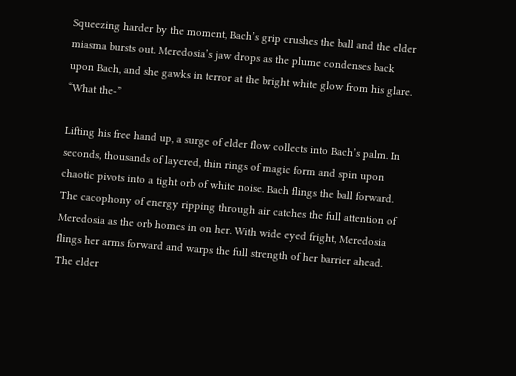Squeezing harder by the moment, Bach’s grip crushes the ball and the elder miasma bursts out. Meredosia’s jaw drops as the plume condenses back upon Bach, and she gawks in terror at the bright white glow from his glare. “What the-”

Lifting his free hand up, a surge of elder flow collects into Bach’s palm. In seconds, thousands of layered, thin rings of magic form and spin upon chaotic pivots into a tight orb of white noise. Bach flings the ball forward. The cacophony of energy ripping through air catches the full attention of Meredosia as the orb homes in on her. With wide eyed fright, Meredosia flings her arms forward and warps the full strength of her barrier ahead. The elder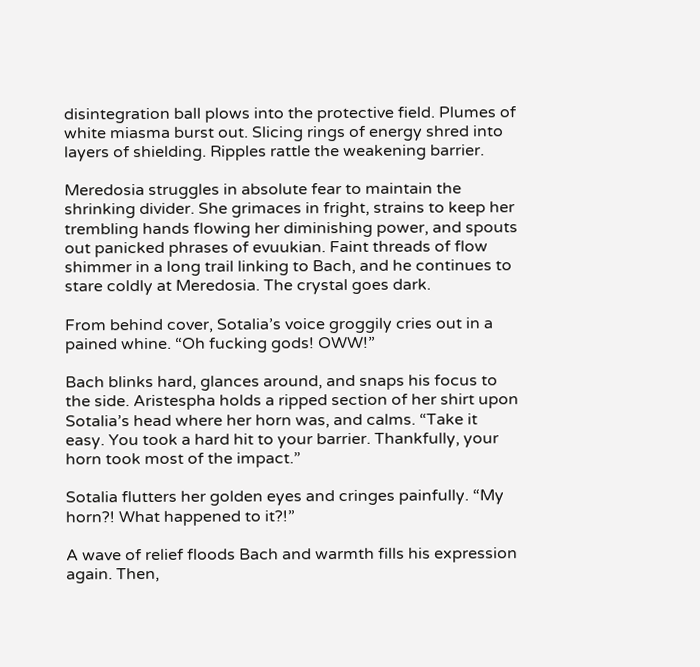disintegration ball plows into the protective field. Plumes of white miasma burst out. Slicing rings of energy shred into layers of shielding. Ripples rattle the weakening barrier.

Meredosia struggles in absolute fear to maintain the shrinking divider. She grimaces in fright, strains to keep her trembling hands flowing her diminishing power, and spouts out panicked phrases of evuukian. Faint threads of flow shimmer in a long trail linking to Bach, and he continues to stare coldly at Meredosia. The crystal goes dark.

From behind cover, Sotalia’s voice groggily cries out in a pained whine. “Oh fucking gods! OWW!”

Bach blinks hard, glances around, and snaps his focus to the side. Aristespha holds a ripped section of her shirt upon Sotalia’s head where her horn was, and calms. “Take it easy. You took a hard hit to your barrier. Thankfully, your horn took most of the impact.”

Sotalia flutters her golden eyes and cringes painfully. “My horn?! What happened to it?!”

A wave of relief floods Bach and warmth fills his expression again. Then,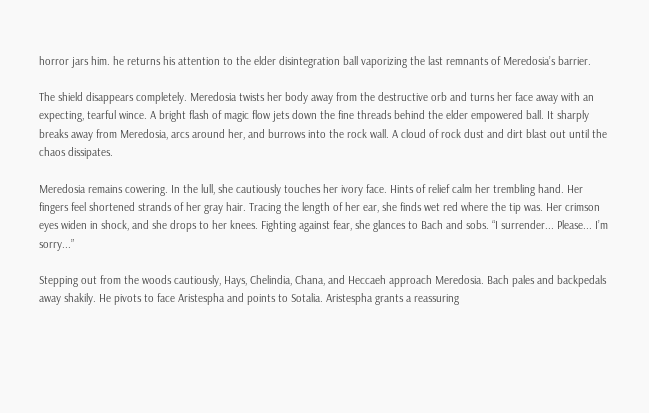horror jars him. he returns his attention to the elder disintegration ball vaporizing the last remnants of Meredosia’s barrier.

The shield disappears completely. Meredosia twists her body away from the destructive orb and turns her face away with an expecting, tearful wince. A bright flash of magic flow jets down the fine threads behind the elder empowered ball. It sharply breaks away from Meredosia, arcs around her, and burrows into the rock wall. A cloud of rock dust and dirt blast out until the chaos dissipates.

Meredosia remains cowering. In the lull, she cautiously touches her ivory face. Hints of relief calm her trembling hand. Her fingers feel shortened strands of her gray hair. Tracing the length of her ear, she finds wet red where the tip was. Her crimson eyes widen in shock, and she drops to her knees. Fighting against fear, she glances to Bach and sobs. “I surrender... Please... I’m sorry...”

Stepping out from the woods cautiously, Hays, Chelindia, Chana, and Heccaeh approach Meredosia. Bach pales and backpedals away shakily. He pivots to face Aristespha and points to Sotalia. Aristespha grants a reassuring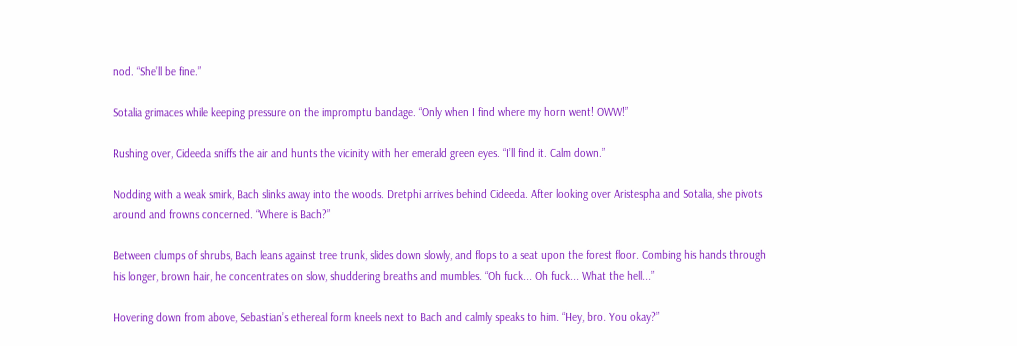nod. “She’ll be fine.”

Sotalia grimaces while keeping pressure on the impromptu bandage. “Only when I find where my horn went! OWW!”

Rushing over, Cideeda sniffs the air and hunts the vicinity with her emerald green eyes. “I’ll find it. Calm down.”

Nodding with a weak smirk, Bach slinks away into the woods. Dretphi arrives behind Cideeda. After looking over Aristespha and Sotalia, she pivots around and frowns concerned. “Where is Bach?”

Between clumps of shrubs, Bach leans against tree trunk, slides down slowly, and flops to a seat upon the forest floor. Combing his hands through his longer, brown hair, he concentrates on slow, shuddering breaths and mumbles. “Oh fuck... Oh fuck... What the hell...”

Hovering down from above, Sebastian’s ethereal form kneels next to Bach and calmly speaks to him. “Hey, bro. You okay?”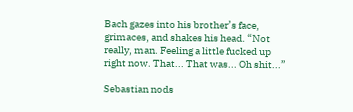Bach gazes into his brother’s face, grimaces, and shakes his head. “Not really, man. Feeling a little fucked up right now. That... That was... Oh shit...”

Sebastian nods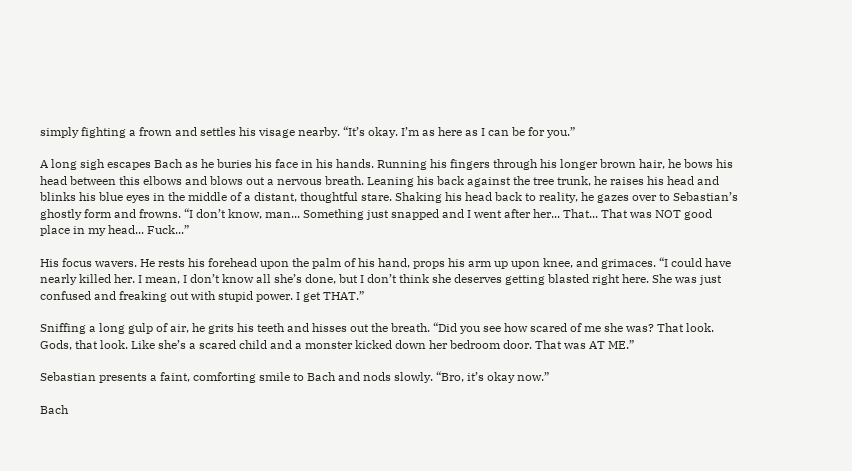simply fighting a frown and settles his visage nearby. “It’s okay. I’m as here as I can be for you.”

A long sigh escapes Bach as he buries his face in his hands. Running his fingers through his longer brown hair, he bows his head between this elbows and blows out a nervous breath. Leaning his back against the tree trunk, he raises his head and blinks his blue eyes in the middle of a distant, thoughtful stare. Shaking his head back to reality, he gazes over to Sebastian’s ghostly form and frowns. “I don’t know, man... Something just snapped and I went after her... That... That was NOT good place in my head... Fuck...”

His focus wavers. He rests his forehead upon the palm of his hand, props his arm up upon knee, and grimaces. “I could have nearly killed her. I mean, I don’t know all she’s done, but I don’t think she deserves getting blasted right here. She was just confused and freaking out with stupid power. I get THAT.”

Sniffing a long gulp of air, he grits his teeth and hisses out the breath. “Did you see how scared of me she was? That look. Gods, that look. Like she’s a scared child and a monster kicked down her bedroom door. That was AT ME.”

Sebastian presents a faint, comforting smile to Bach and nods slowly. “Bro, it’s okay now.”

Bach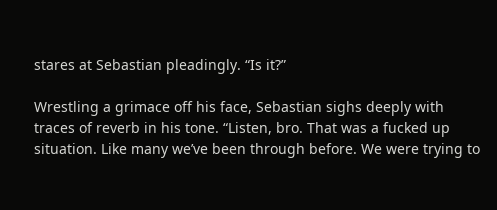stares at Sebastian pleadingly. “Is it?”

Wrestling a grimace off his face, Sebastian sighs deeply with traces of reverb in his tone. “Listen, bro. That was a fucked up situation. Like many we’ve been through before. We were trying to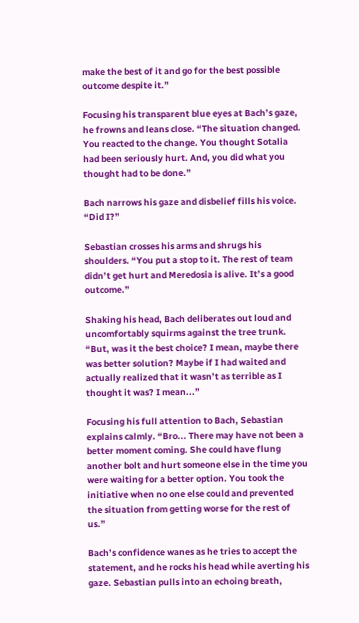make the best of it and go for the best possible outcome despite it.”

Focusing his transparent blue eyes at Bach’s gaze, he frowns and leans close. “The situation changed. You reacted to the change. You thought Sotalia had been seriously hurt. And, you did what you thought had to be done.”

Bach narrows his gaze and disbelief fills his voice. “Did I?”

Sebastian crosses his arms and shrugs his shoulders. “You put a stop to it. The rest of team didn’t get hurt and Meredosia is alive. It’s a good outcome.”

Shaking his head, Bach deliberates out loud and uncomfortably squirms against the tree trunk. “But, was it the best choice? I mean, maybe there was better solution? Maybe if I had waited and actually realized that it wasn’t as terrible as I thought it was? I mean...”

Focusing his full attention to Bach, Sebastian explains calmly. “Bro... There may have not been a better moment coming. She could have flung another bolt and hurt someone else in the time you were waiting for a better option. You took the initiative when no one else could and prevented the situation from getting worse for the rest of us.”

Bach’s confidence wanes as he tries to accept the statement, and he rocks his head while averting his gaze. Sebastian pulls into an echoing breath,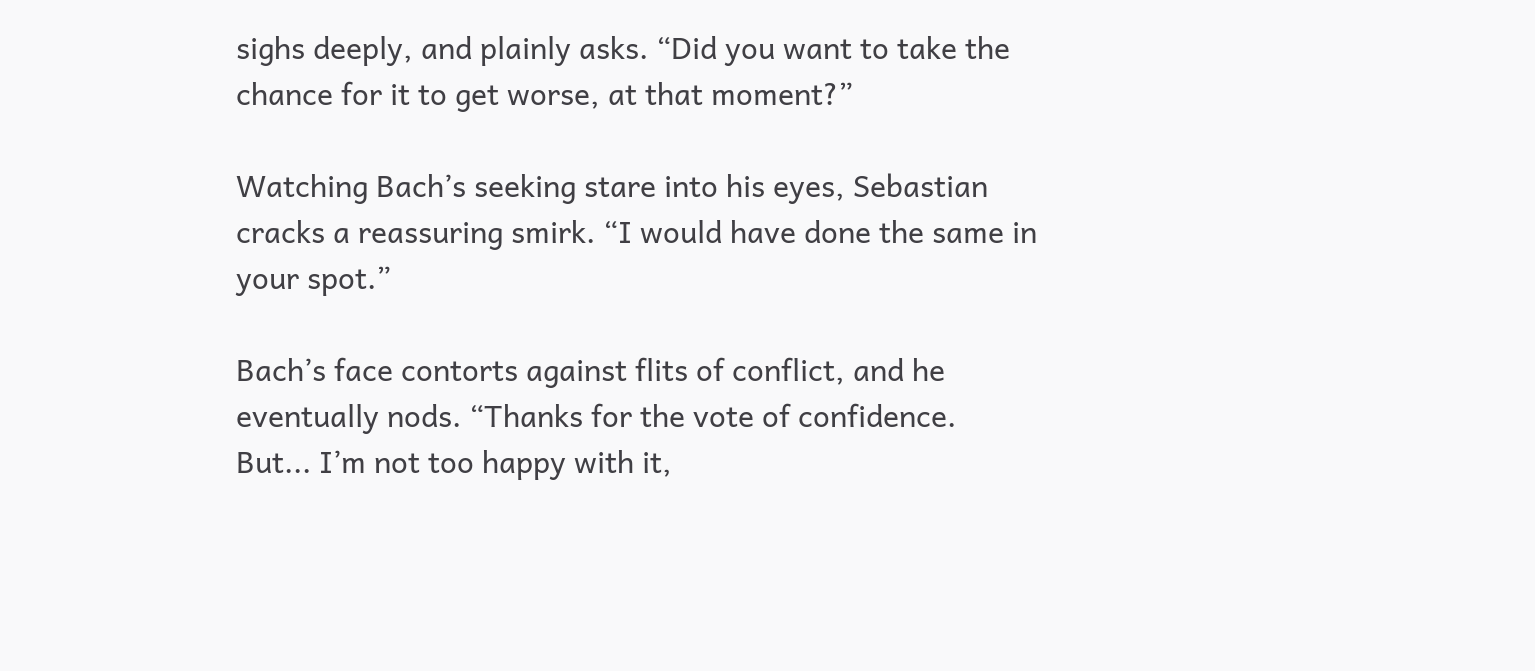sighs deeply, and plainly asks. “Did you want to take the chance for it to get worse, at that moment?”

Watching Bach’s seeking stare into his eyes, Sebastian cracks a reassuring smirk. “I would have done the same in your spot.”

Bach’s face contorts against flits of conflict, and he eventually nods. “Thanks for the vote of confidence. But... I’m not too happy with it,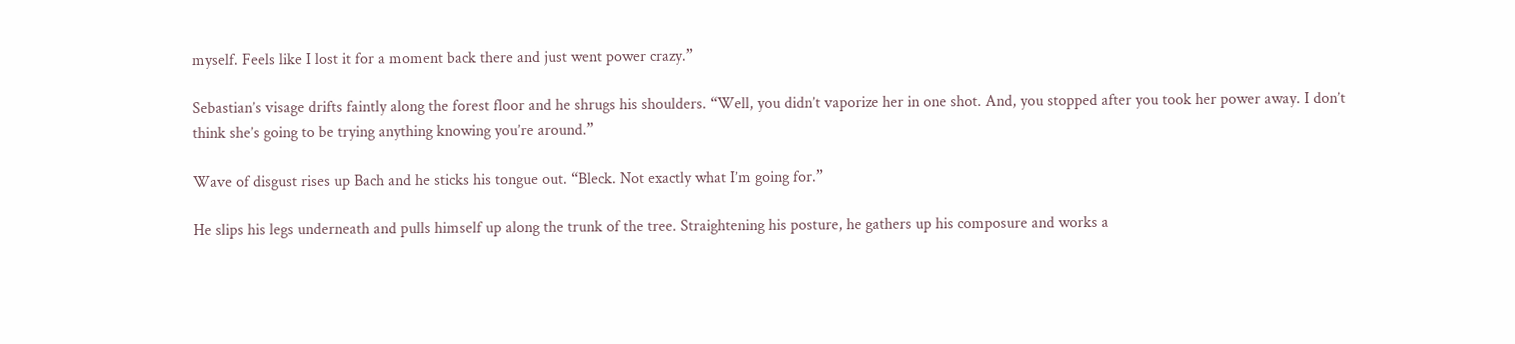myself. Feels like I lost it for a moment back there and just went power crazy.”

Sebastian’s visage drifts faintly along the forest floor and he shrugs his shoulders. “Well, you didn’t vaporize her in one shot. And, you stopped after you took her power away. I don’t think she’s going to be trying anything knowing you’re around.”

Wave of disgust rises up Bach and he sticks his tongue out. “Bleck. Not exactly what I’m going for.”

He slips his legs underneath and pulls himself up along the trunk of the tree. Straightening his posture, he gathers up his composure and works a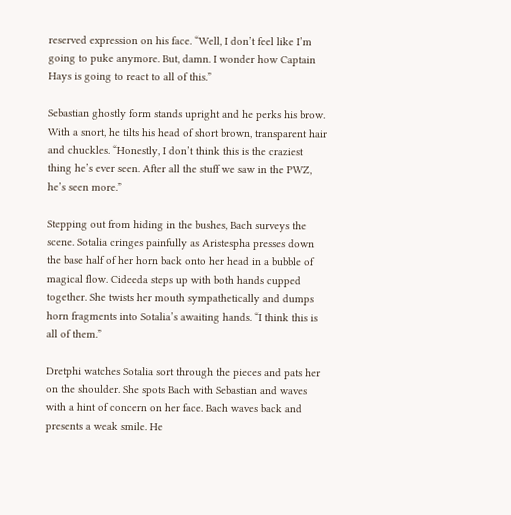reserved expression on his face. “Well, I don’t feel like I’m going to puke anymore. But, damn. I wonder how Captain Hays is going to react to all of this.”

Sebastian ghostly form stands upright and he perks his brow. With a snort, he tilts his head of short brown, transparent hair and chuckles. “Honestly, I don’t think this is the craziest thing he’s ever seen. After all the stuff we saw in the PWZ, he’s seen more.”

Stepping out from hiding in the bushes, Bach surveys the scene. Sotalia cringes painfully as Aristespha presses down the base half of her horn back onto her head in a bubble of magical flow. Cideeda steps up with both hands cupped together. She twists her mouth sympathetically and dumps horn fragments into Sotalia’s awaiting hands. “I think this is all of them.”

Dretphi watches Sotalia sort through the pieces and pats her on the shoulder. She spots Bach with Sebastian and waves with a hint of concern on her face. Bach waves back and presents a weak smile. He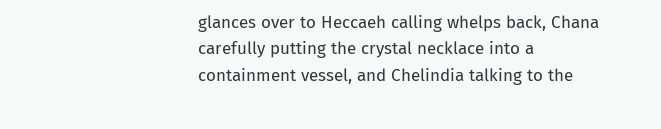glances over to Heccaeh calling whelps back, Chana carefully putting the crystal necklace into a containment vessel, and Chelindia talking to the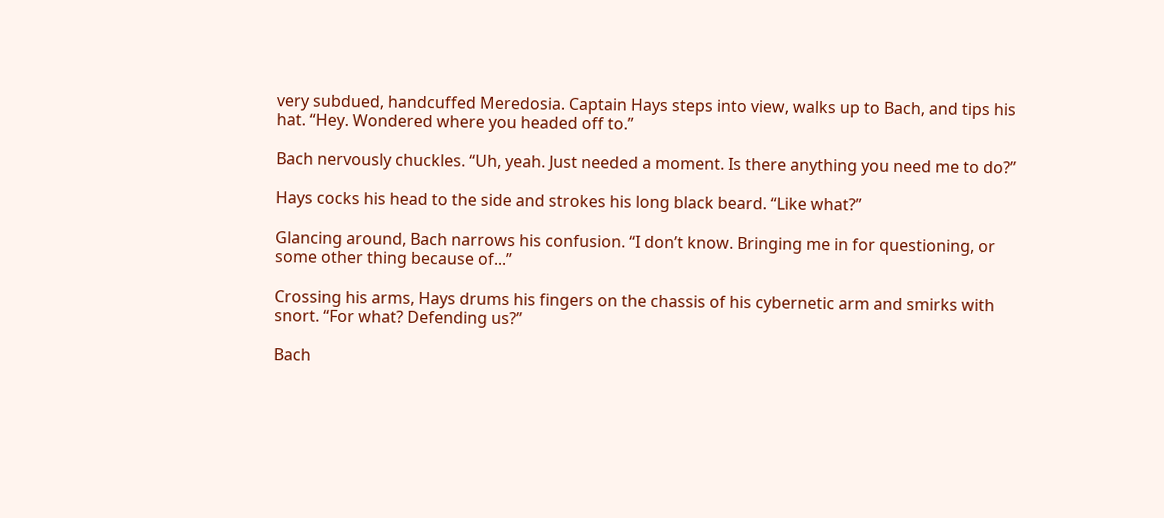very subdued, handcuffed Meredosia. Captain Hays steps into view, walks up to Bach, and tips his hat. “Hey. Wondered where you headed off to.”

Bach nervously chuckles. “Uh, yeah. Just needed a moment. Is there anything you need me to do?”

Hays cocks his head to the side and strokes his long black beard. “Like what?”

Glancing around, Bach narrows his confusion. “I don’t know. Bringing me in for questioning, or some other thing because of...”

Crossing his arms, Hays drums his fingers on the chassis of his cybernetic arm and smirks with snort. “For what? Defending us?”

Bach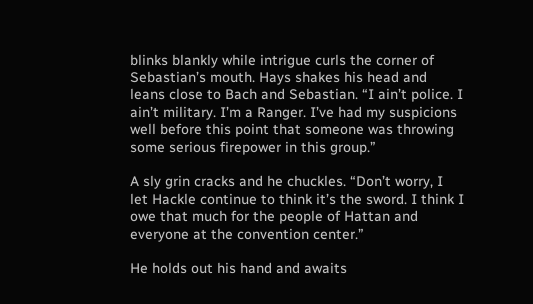blinks blankly while intrigue curls the corner of Sebastian’s mouth. Hays shakes his head and leans close to Bach and Sebastian. “I ain’t police. I ain’t military. I’m a Ranger. I’ve had my suspicions well before this point that someone was throwing some serious firepower in this group.”

A sly grin cracks and he chuckles. “Don’t worry, I let Hackle continue to think it’s the sword. I think I owe that much for the people of Hattan and everyone at the convention center.”

He holds out his hand and awaits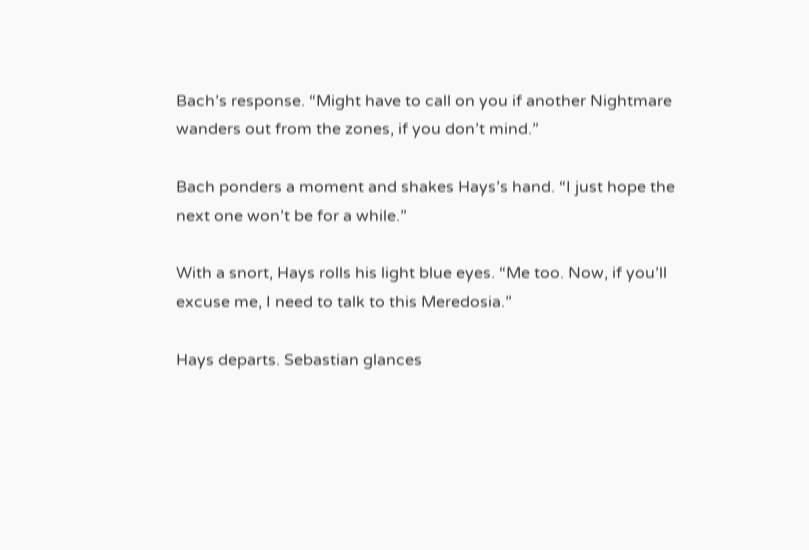Bach’s response. “Might have to call on you if another Nightmare wanders out from the zones, if you don’t mind.”

Bach ponders a moment and shakes Hays’s hand. “I just hope the next one won’t be for a while.”

With a snort, Hays rolls his light blue eyes. “Me too. Now, if you’ll excuse me, I need to talk to this Meredosia.”

Hays departs. Sebastian glances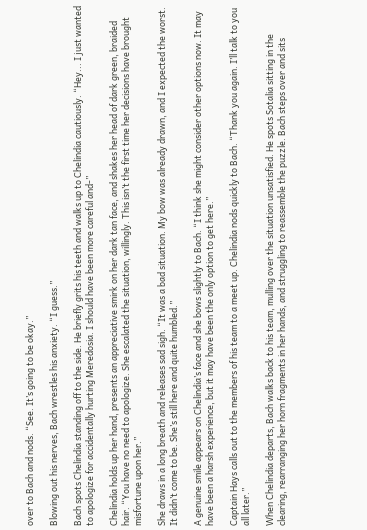over to Bach and nods. “See. It’s going to be okay.”

Blowing out his nerves, Bach wrestles his anxiety. “I guess.”

Bach spots Chelindia standing off to the side. He briefly grits his teeth and walks up to Chelindia cautiously. “Hey... I just wanted to apologize for accidentally hurting Meredosia. I should have been more careful and-”

Chelindia holds up her hand, presents an appreciative smirk on her dark tan face, and shakes her head of dark green, braided hair. “You have no need to apologize. She escalated the situation, willingly. This isn’t the first time her decisions have brought misfortune upon her.”

She draws in a long breath and releases sad sigh. “It was a bad situation. My bow was already drawn, and I expected the worst. It didn’t come to be. She’s still here and quite humbled.”

A genuine smile appears on Chelindia’s face and she bows slightly to Bach. “I think she might consider other options now. It may have been a harsh experience, but it may have been the only option to get here.”

Captain Hays calls out to the members of his team to a meet up. Chelindia nods quickly to Bach. “Thank you again. I’ll talk to you all later.”

When Chelindia departs, Bach walks back to his team, mulling over the situation unsatisfied. He spots Sotalia sitting in the clearing, rearranging her horn fragments in her hands, and struggling to reassemble the puzzle. Bach steps over and sits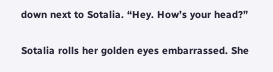down next to Sotalia. “Hey. How’s your head?”

Sotalia rolls her golden eyes embarrassed. She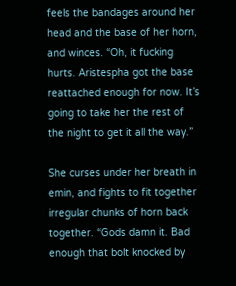feels the bandages around her head and the base of her horn, and winces. “Oh, it fucking hurts. Aristespha got the base reattached enough for now. It’s going to take her the rest of the night to get it all the way.”

She curses under her breath in emin, and fights to fit together irregular chunks of horn back together. “Gods damn it. Bad enough that bolt knocked by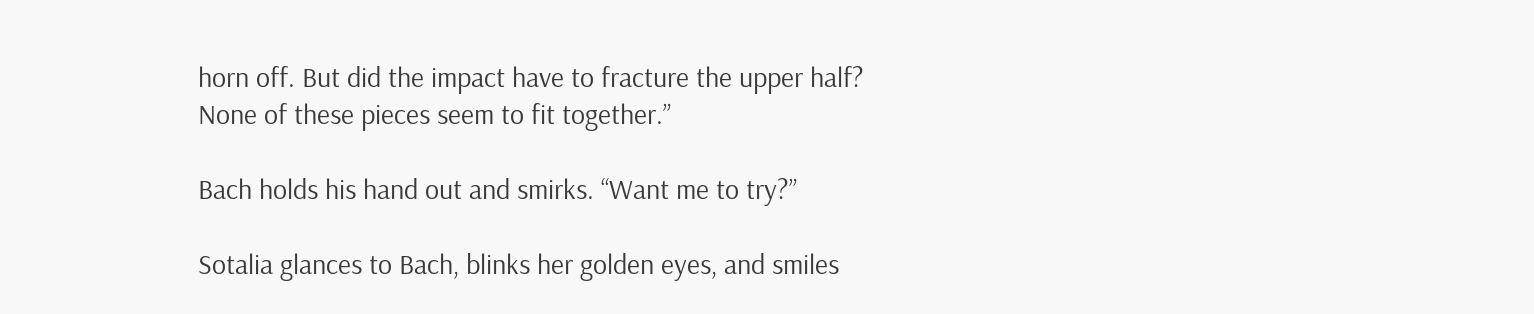horn off. But did the impact have to fracture the upper half? None of these pieces seem to fit together.”

Bach holds his hand out and smirks. “Want me to try?”

Sotalia glances to Bach, blinks her golden eyes, and smiles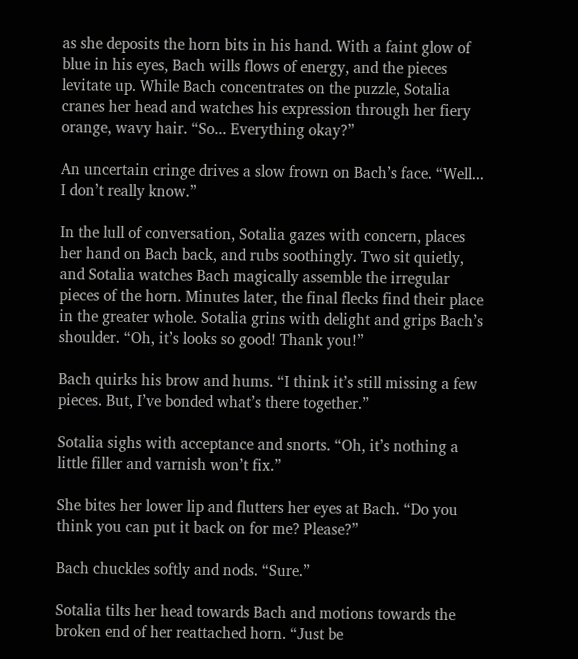as she deposits the horn bits in his hand. With a faint glow of blue in his eyes, Bach wills flows of energy, and the pieces levitate up. While Bach concentrates on the puzzle, Sotalia cranes her head and watches his expression through her fiery orange, wavy hair. “So... Everything okay?”

An uncertain cringe drives a slow frown on Bach’s face. “Well... I don’t really know.”

In the lull of conversation, Sotalia gazes with concern, places her hand on Bach back, and rubs soothingly. Two sit quietly, and Sotalia watches Bach magically assemble the irregular pieces of the horn. Minutes later, the final flecks find their place in the greater whole. Sotalia grins with delight and grips Bach’s shoulder. “Oh, it’s looks so good! Thank you!”

Bach quirks his brow and hums. “I think it’s still missing a few pieces. But, I’ve bonded what’s there together.”

Sotalia sighs with acceptance and snorts. “Oh, it’s nothing a little filler and varnish won’t fix.”

She bites her lower lip and flutters her eyes at Bach. “Do you think you can put it back on for me? Please?”

Bach chuckles softly and nods. “Sure.”

Sotalia tilts her head towards Bach and motions towards the broken end of her reattached horn. “Just be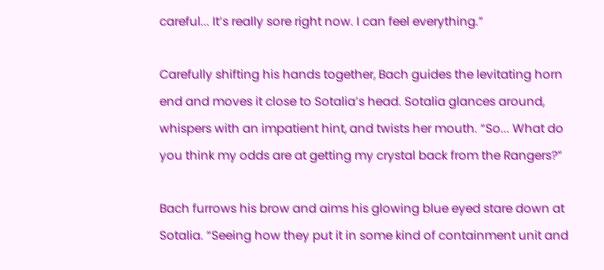careful... It’s really sore right now. I can feel everything.”

Carefully shifting his hands together, Bach guides the levitating horn end and moves it close to Sotalia’s head. Sotalia glances around, whispers with an impatient hint, and twists her mouth. “So... What do you think my odds are at getting my crystal back from the Rangers?”

Bach furrows his brow and aims his glowing blue eyed stare down at Sotalia. “Seeing how they put it in some kind of containment unit and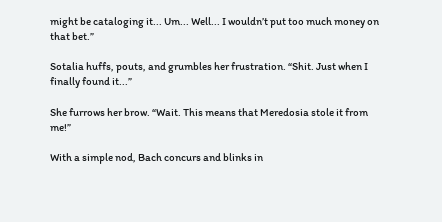might be cataloging it... Um... Well... I wouldn’t put too much money on that bet.”

Sotalia huffs, pouts, and grumbles her frustration. “Shit. Just when I finally found it...”

She furrows her brow. “Wait. This means that Meredosia stole it from me!”

With a simple nod, Bach concurs and blinks in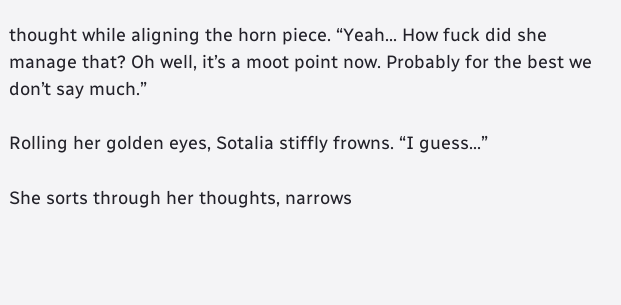thought while aligning the horn piece. “Yeah... How fuck did she manage that? Oh well, it’s a moot point now. Probably for the best we don’t say much.”

Rolling her golden eyes, Sotalia stiffly frowns. “I guess...”

She sorts through her thoughts, narrows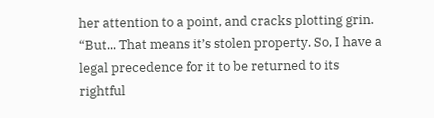her attention to a point, and cracks plotting grin. “But... That means it’s stolen property. So, I have a legal precedence for it to be returned to its rightful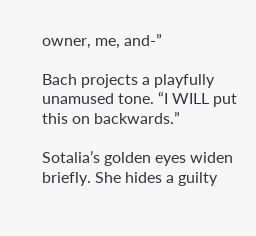owner, me, and-”

Bach projects a playfully unamused tone. “I WILL put this on backwards.”

Sotalia’s golden eyes widen briefly. She hides a guilty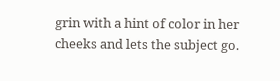grin with a hint of color in her cheeks and lets the subject go.